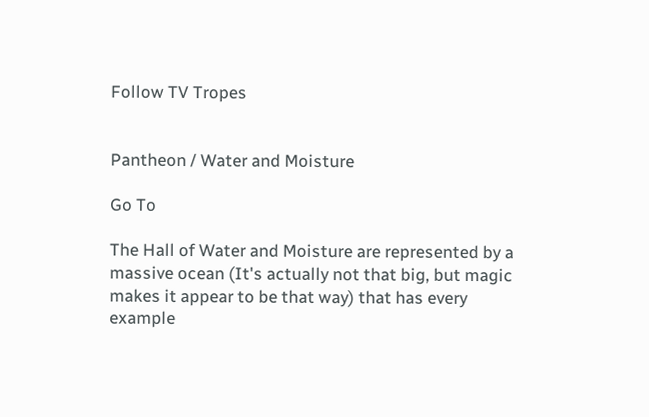Follow TV Tropes


Pantheon / Water and Moisture

Go To

The Hall of Water and Moisture are represented by a massive ocean (It's actually not that big, but magic makes it appear to be that way) that has every example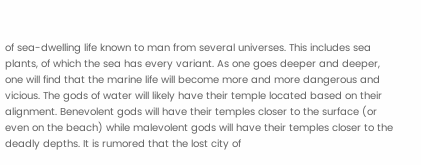of sea-dwelling life known to man from several universes. This includes sea plants, of which the sea has every variant. As one goes deeper and deeper, one will find that the marine life will become more and more dangerous and vicious. The gods of water will likely have their temple located based on their alignment. Benevolent gods will have their temples closer to the surface (or even on the beach) while malevolent gods will have their temples closer to the deadly depths. It is rumored that the lost city of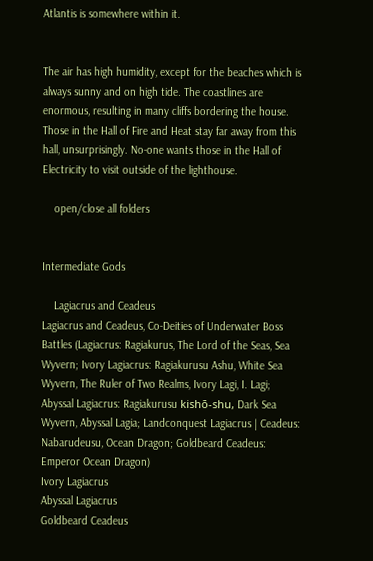Atlantis is somewhere within it.


The air has high humidity, except for the beaches which is always sunny and on high tide. The coastlines are enormous, resulting in many cliffs bordering the house. Those in the Hall of Fire and Heat stay far away from this hall, unsurprisingly. No-one wants those in the Hall of Electricity to visit outside of the lighthouse.

    open/close all folders


Intermediate Gods

    Lagiacrus and Ceadeus
Lagiacrus and Ceadeus, Co-Deities of Underwater Boss Battles (Lagiacrus: Ragiakurus, The Lord of the Seas, Sea Wyvern; Ivory Lagiacrus: Ragiakurusu Ashu, White Sea Wyvern, The Ruler of Two Realms, Ivory Lagi, I. Lagi; Abyssal Lagiacrus: Ragiakurusu kishō-shu, Dark Sea Wyvern, Abyssal Lagia; Landconquest Lagiacrus | Ceadeus: Nabarudeusu, Ocean Dragon; Goldbeard Ceadeus: Emperor Ocean Dragon)
Ivory Lagiacrus
Abyssal Lagiacrus
Goldbeard Ceadeus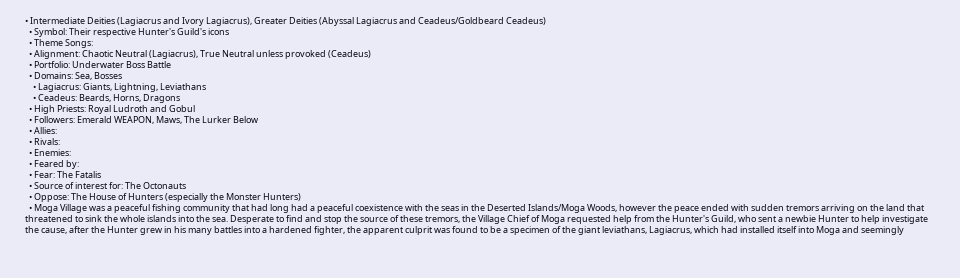• Intermediate Deities (Lagiacrus and Ivory Lagiacrus), Greater Deities (Abyssal Lagiacrus and Ceadeus/Goldbeard Ceadeus)
  • Symbol: Their respective Hunter's Guild's icons
  • Theme Songs:
  • Alignment: Chaotic Neutral (Lagiacrus), True Neutral unless provoked (Ceadeus)
  • Portfolio: Underwater Boss Battle
  • Domains: Sea, Bosses
    • Lagiacrus: Giants, Lightning, Leviathans
    • Ceadeus: Beards, Horns, Dragons
  • High Priests: Royal Ludroth and Gobul
  • Followers: Emerald WEAPON, Maws, The Lurker Below
  • Allies:
  • Rivals:
  • Enemies:
  • Feared by:
  • Fear: The Fatalis
  • Source of interest for: The Octonauts
  • Oppose: The House of Hunters (especially the Monster Hunters)
  • Moga Village was a peaceful fishing community that had long had a peaceful coexistence with the seas in the Deserted Islands/Moga Woods, however the peace ended with sudden tremors arriving on the land that threatened to sink the whole islands into the sea. Desperate to find and stop the source of these tremors, the Village Chief of Moga requested help from the Hunter's Guild, who sent a newbie Hunter to help investigate the cause, after the Hunter grew in his many battles into a hardened fighter, the apparent culprit was found to be a specimen of the giant leviathans, Lagiacrus, which had installed itself into Moga and seemingly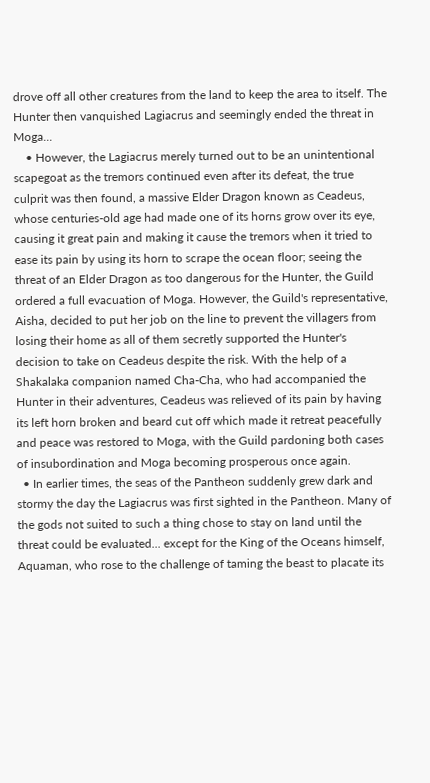drove off all other creatures from the land to keep the area to itself. The Hunter then vanquished Lagiacrus and seemingly ended the threat in Moga...
    • However, the Lagiacrus merely turned out to be an unintentional scapegoat as the tremors continued even after its defeat, the true culprit was then found, a massive Elder Dragon known as Ceadeus, whose centuries-old age had made one of its horns grow over its eye, causing it great pain and making it cause the tremors when it tried to ease its pain by using its horn to scrape the ocean floor; seeing the threat of an Elder Dragon as too dangerous for the Hunter, the Guild ordered a full evacuation of Moga. However, the Guild's representative, Aisha, decided to put her job on the line to prevent the villagers from losing their home as all of them secretly supported the Hunter's decision to take on Ceadeus despite the risk. With the help of a Shakalaka companion named Cha-Cha, who had accompanied the Hunter in their adventures, Ceadeus was relieved of its pain by having its left horn broken and beard cut off which made it retreat peacefully and peace was restored to Moga, with the Guild pardoning both cases of insubordination and Moga becoming prosperous once again.
  • In earlier times, the seas of the Pantheon suddenly grew dark and stormy the day the Lagiacrus was first sighted in the Pantheon. Many of the gods not suited to such a thing chose to stay on land until the threat could be evaluated... except for the King of the Oceans himself, Aquaman, who rose to the challenge of taming the beast to placate its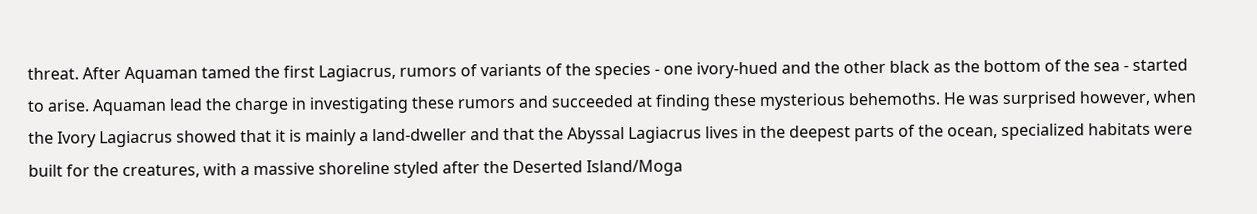threat. After Aquaman tamed the first Lagiacrus, rumors of variants of the species - one ivory-hued and the other black as the bottom of the sea - started to arise. Aquaman lead the charge in investigating these rumors and succeeded at finding these mysterious behemoths. He was surprised however, when the Ivory Lagiacrus showed that it is mainly a land-dweller and that the Abyssal Lagiacrus lives in the deepest parts of the ocean, specialized habitats were built for the creatures, with a massive shoreline styled after the Deserted Island/Moga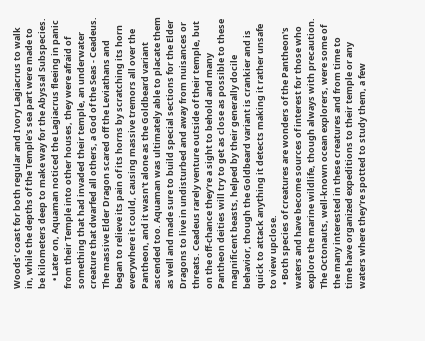Woods' coast for both regular and Ivory Lagiacrus to walk in, while the depths of the Temple's sea part were made to be kilometers deep to make way for the Abyssal Subspecies.
    • Later on, Aquaman noticed the Lagiacrus fleeing in panic from their Temple into other houses, they were afraid of something that had invaded their temple, an underwater creature that dwarfed all others, a God of the Seas - Ceadeus. The massive Elder Dragon scared off the Leviathans and began to relieve its pain of its horns by scratching its horn everywhere it could, causing massive tremors all over the Pantheon, and it wasn't alone as the Goldbeard variant ascended too. Aquaman was ultimately able to placate them as well and made sure to build special sections for the Elder Dragons to live in undisturbed and away from nuisances or threats. Ceadeus rarely venture outside of their temple, but on the off-chance they're a sight to behold and many Pantheon deities will try to get as close as possible to these magnificent beasts, helped by their generally docile behavior, though the Goldbeard variant is crankier and is quick to attack anything it detects making it rather unsafe to view upclose.
  • Both species of creatures are wonders of the Pantheon's waters and have become sources of interest for those who explore the marine wildlife, though always with precaution. The Octonauts, well-known ocean explorers, were some of the many interested in these creatures and from time to time have organized expeditions to their temple or any waters where they're spotted to study them, a few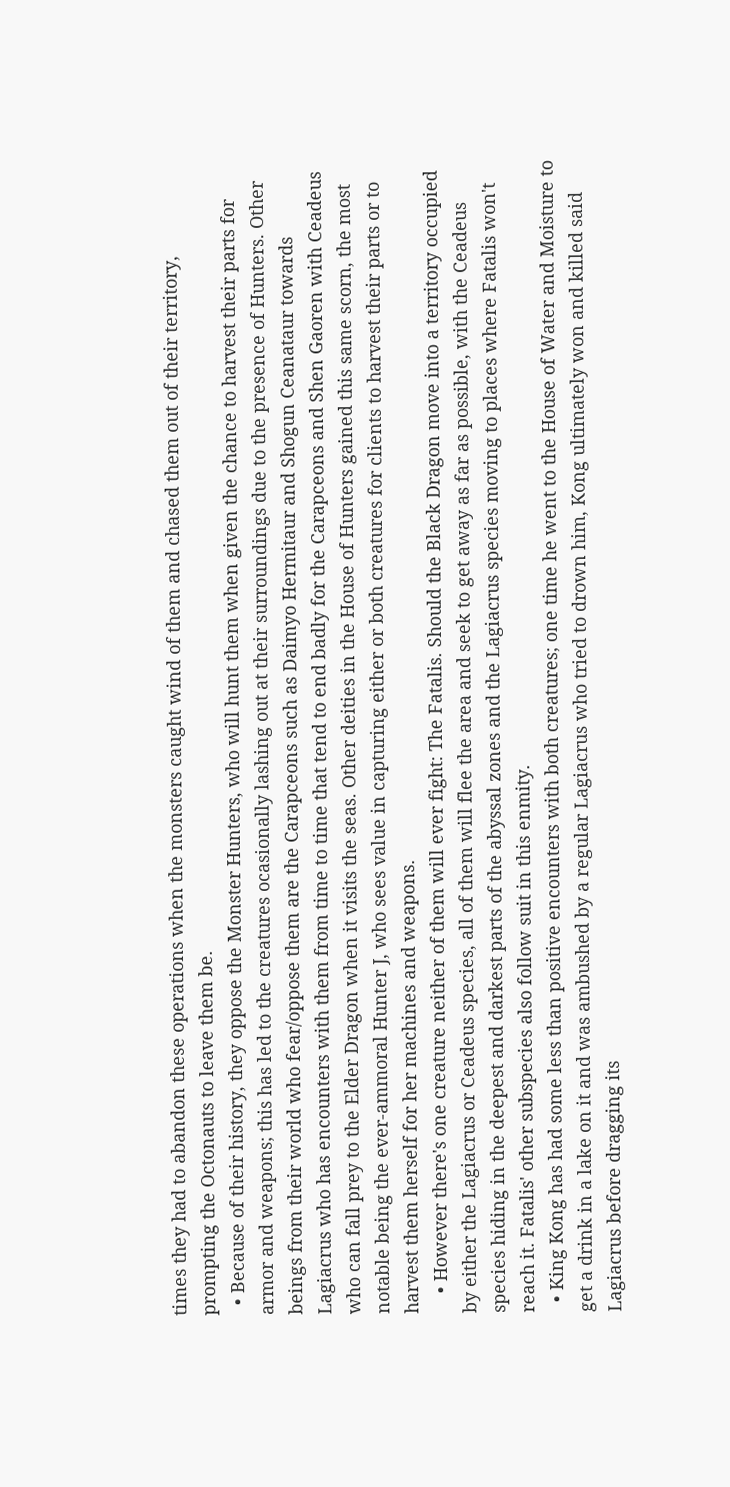times they had to abandon these operations when the monsters caught wind of them and chased them out of their territory, prompting the Octonauts to leave them be.
  • Because of their history, they oppose the Monster Hunters, who will hunt them when given the chance to harvest their parts for armor and weapons; this has led to the creatures ocasionally lashing out at their surroundings due to the presence of Hunters. Other beings from their world who fear/oppose them are the Carapceons such as Daimyo Hermitaur and Shogun Ceanataur towards Lagiacrus who has encounters with them from time to time that tend to end badly for the Carapceons and Shen Gaoren with Ceadeus who can fall prey to the Elder Dragon when it visits the seas. Other deities in the House of Hunters gained this same scorn, the most notable being the ever-ammoral Hunter J, who sees value in capturing either or both creatures for clients to harvest their parts or to harvest them herself for her machines and weapons.
    • However there's one creature neither of them will ever fight: The Fatalis. Should the Black Dragon move into a territory occupied by either the Lagiacrus or Ceadeus species, all of them will flee the area and seek to get away as far as possible, with the Ceadeus species hiding in the deepest and darkest parts of the abyssal zones and the Lagiacrus species moving to places where Fatalis won't reach it. Fatalis' other subspecies also follow suit in this enmity.
  • King Kong has had some less than positive encounters with both creatures; one time he went to the House of Water and Moisture to get a drink in a lake on it and was ambushed by a regular Lagiacrus who tried to drown him, Kong ultimately won and killed said Lagiacrus before dragging its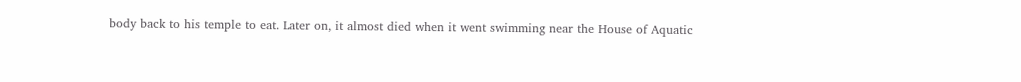body back to his temple to eat. Later on, it almost died when it went swimming near the House of Aquatic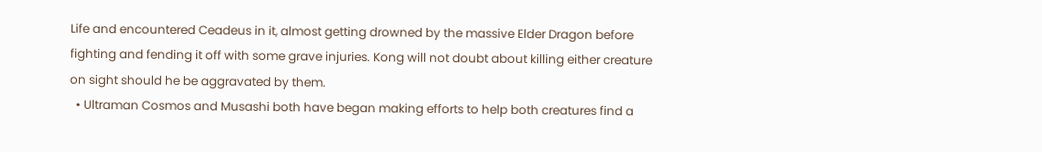Life and encountered Ceadeus in it, almost getting drowned by the massive Elder Dragon before fighting and fending it off with some grave injuries. Kong will not doubt about killing either creature on sight should he be aggravated by them.
  • Ultraman Cosmos and Musashi both have began making efforts to help both creatures find a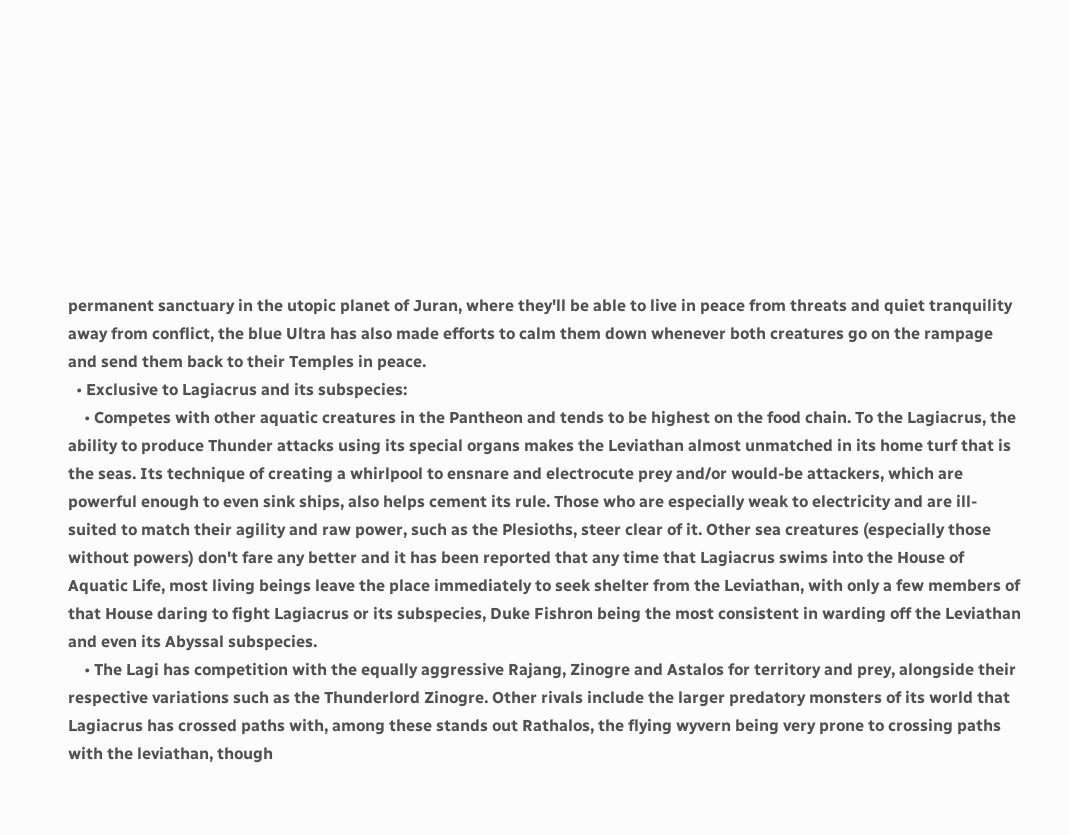permanent sanctuary in the utopic planet of Juran, where they'll be able to live in peace from threats and quiet tranquility away from conflict, the blue Ultra has also made efforts to calm them down whenever both creatures go on the rampage and send them back to their Temples in peace.
  • Exclusive to Lagiacrus and its subspecies:
    • Competes with other aquatic creatures in the Pantheon and tends to be highest on the food chain. To the Lagiacrus, the ability to produce Thunder attacks using its special organs makes the Leviathan almost unmatched in its home turf that is the seas. Its technique of creating a whirlpool to ensnare and electrocute prey and/or would-be attackers, which are powerful enough to even sink ships, also helps cement its rule. Those who are especially weak to electricity and are ill-suited to match their agility and raw power, such as the Plesioths, steer clear of it. Other sea creatures (especially those without powers) don't fare any better and it has been reported that any time that Lagiacrus swims into the House of Aquatic Life, most living beings leave the place immediately to seek shelter from the Leviathan, with only a few members of that House daring to fight Lagiacrus or its subspecies, Duke Fishron being the most consistent in warding off the Leviathan and even its Abyssal subspecies.
    • The Lagi has competition with the equally aggressive Rajang, Zinogre and Astalos for territory and prey, alongside their respective variations such as the Thunderlord Zinogre. Other rivals include the larger predatory monsters of its world that Lagiacrus has crossed paths with, among these stands out Rathalos, the flying wyvern being very prone to crossing paths with the leviathan, though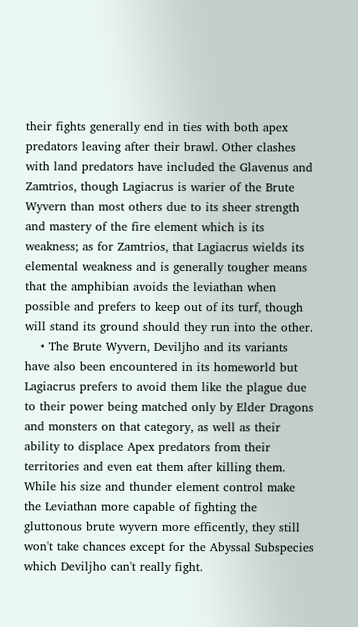their fights generally end in ties with both apex predators leaving after their brawl. Other clashes with land predators have included the Glavenus and Zamtrios, though Lagiacrus is warier of the Brute Wyvern than most others due to its sheer strength and mastery of the fire element which is its weakness; as for Zamtrios, that Lagiacrus wields its elemental weakness and is generally tougher means that the amphibian avoids the leviathan when possible and prefers to keep out of its turf, though will stand its ground should they run into the other.
    • The Brute Wyvern, Deviljho and its variants have also been encountered in its homeworld but Lagiacrus prefers to avoid them like the plague due to their power being matched only by Elder Dragons and monsters on that category, as well as their ability to displace Apex predators from their territories and even eat them after killing them. While his size and thunder element control make the Leviathan more capable of fighting the gluttonous brute wyvern more efficently, they still won't take chances except for the Abyssal Subspecies which Deviljho can't really fight.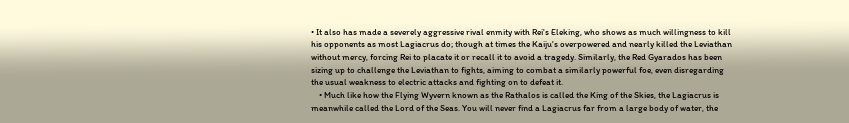• It also has made a severely aggressive rival enmity with Rei's Eleking, who shows as much willingness to kill his opponents as most Lagiacrus do; though at times the Kaiju's overpowered and nearly killed the Leviathan without mercy, forcing Rei to placate it or recall it to avoid a tragedy. Similarly, the Red Gyarados has been sizing up to challenge the Leviathan to fights, aiming to combat a similarly powerful foe, even disregarding the usual weakness to electric attacks and fighting on to defeat it.
    • Much like how the Flying Wyvern known as the Rathalos is called the King of the Skies, the Lagiacrus is meanwhile called the Lord of the Seas. You will never find a Lagiacrus far from a large body of water, the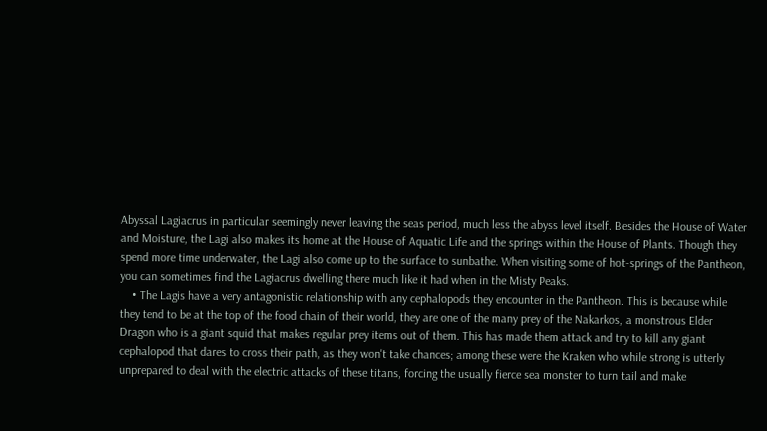Abyssal Lagiacrus in particular seemingly never leaving the seas period, much less the abyss level itself. Besides the House of Water and Moisture, the Lagi also makes its home at the House of Aquatic Life and the springs within the House of Plants. Though they spend more time underwater, the Lagi also come up to the surface to sunbathe. When visiting some of hot-springs of the Pantheon, you can sometimes find the Lagiacrus dwelling there much like it had when in the Misty Peaks.
    • The Lagis have a very antagonistic relationship with any cephalopods they encounter in the Pantheon. This is because while they tend to be at the top of the food chain of their world, they are one of the many prey of the Nakarkos, a monstrous Elder Dragon who is a giant squid that makes regular prey items out of them. This has made them attack and try to kill any giant cephalopod that dares to cross their path, as they won't take chances; among these were the Kraken who while strong is utterly unprepared to deal with the electric attacks of these titans, forcing the usually fierce sea monster to turn tail and make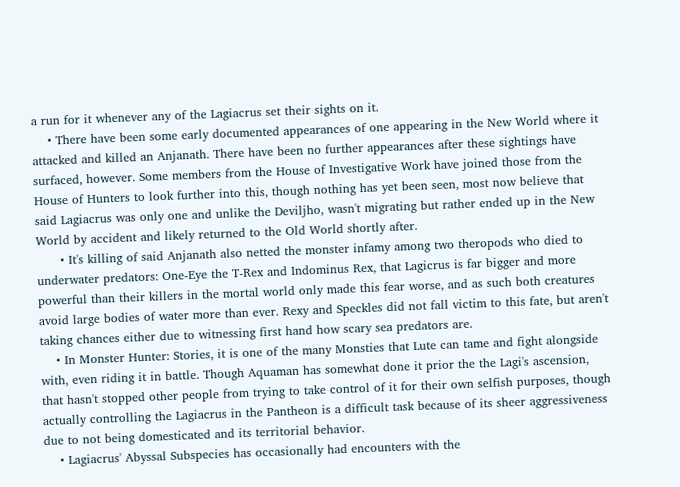a run for it whenever any of the Lagiacrus set their sights on it.
    • There have been some early documented appearances of one appearing in the New World where it attacked and killed an Anjanath. There have been no further appearances after these sightings have surfaced, however. Some members from the House of Investigative Work have joined those from the House of Hunters to look further into this, though nothing has yet been seen, most now believe that said Lagiacrus was only one and unlike the Deviljho, wasn't migrating but rather ended up in the New World by accident and likely returned to the Old World shortly after.
      • It's killing of said Anjanath also netted the monster infamy among two theropods who died to underwater predators: One-Eye the T-Rex and Indominus Rex, that Lagicrus is far bigger and more powerful than their killers in the mortal world only made this fear worse, and as such both creatures avoid large bodies of water more than ever. Rexy and Speckles did not fall victim to this fate, but aren't taking chances either due to witnessing first hand how scary sea predators are.
    • In Monster Hunter: Stories, it is one of the many Monsties that Lute can tame and fight alongside with, even riding it in battle. Though Aquaman has somewhat done it prior the the Lagi's ascension, that hasn't stopped other people from trying to take control of it for their own selfish purposes, though actually controlling the Lagiacrus in the Pantheon is a difficult task because of its sheer aggressiveness due to not being domesticated and its territorial behavior.
    • Lagiacrus' Abyssal Subspecies has occasionally had encounters with the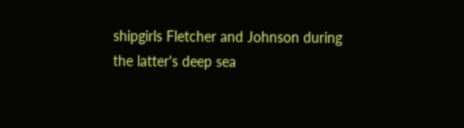shipgirls Fletcher and Johnson during the latter's deep sea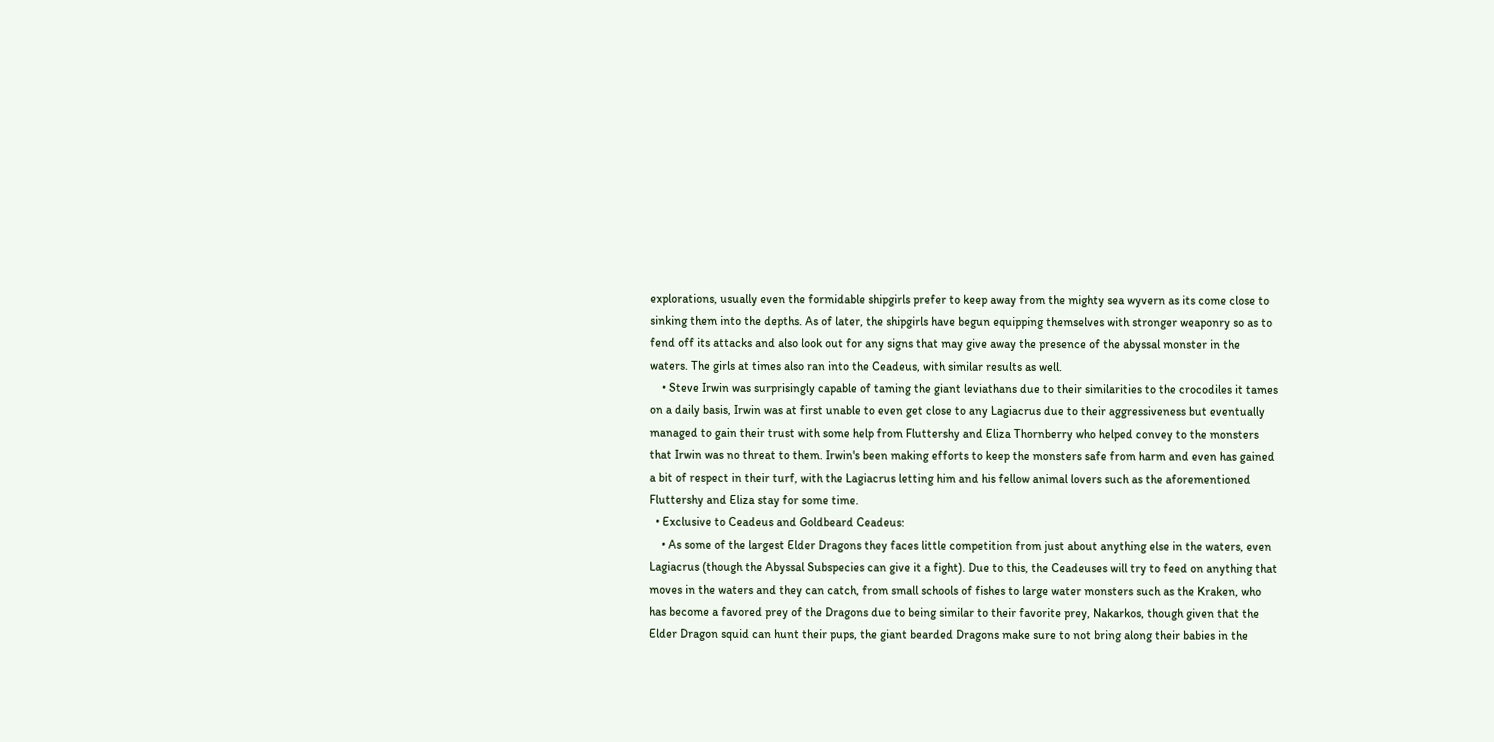explorations, usually even the formidable shipgirls prefer to keep away from the mighty sea wyvern as its come close to sinking them into the depths. As of later, the shipgirls have begun equipping themselves with stronger weaponry so as to fend off its attacks and also look out for any signs that may give away the presence of the abyssal monster in the waters. The girls at times also ran into the Ceadeus, with similar results as well.
    • Steve Irwin was surprisingly capable of taming the giant leviathans due to their similarities to the crocodiles it tames on a daily basis, Irwin was at first unable to even get close to any Lagiacrus due to their aggressiveness but eventually managed to gain their trust with some help from Fluttershy and Eliza Thornberry who helped convey to the monsters that Irwin was no threat to them. Irwin's been making efforts to keep the monsters safe from harm and even has gained a bit of respect in their turf, with the Lagiacrus letting him and his fellow animal lovers such as the aforementioned Fluttershy and Eliza stay for some time.
  • Exclusive to Ceadeus and Goldbeard Ceadeus:
    • As some of the largest Elder Dragons they faces little competition from just about anything else in the waters, even Lagiacrus (though the Abyssal Subspecies can give it a fight). Due to this, the Ceadeuses will try to feed on anything that moves in the waters and they can catch, from small schools of fishes to large water monsters such as the Kraken, who has become a favored prey of the Dragons due to being similar to their favorite prey, Nakarkos, though given that the Elder Dragon squid can hunt their pups, the giant bearded Dragons make sure to not bring along their babies in the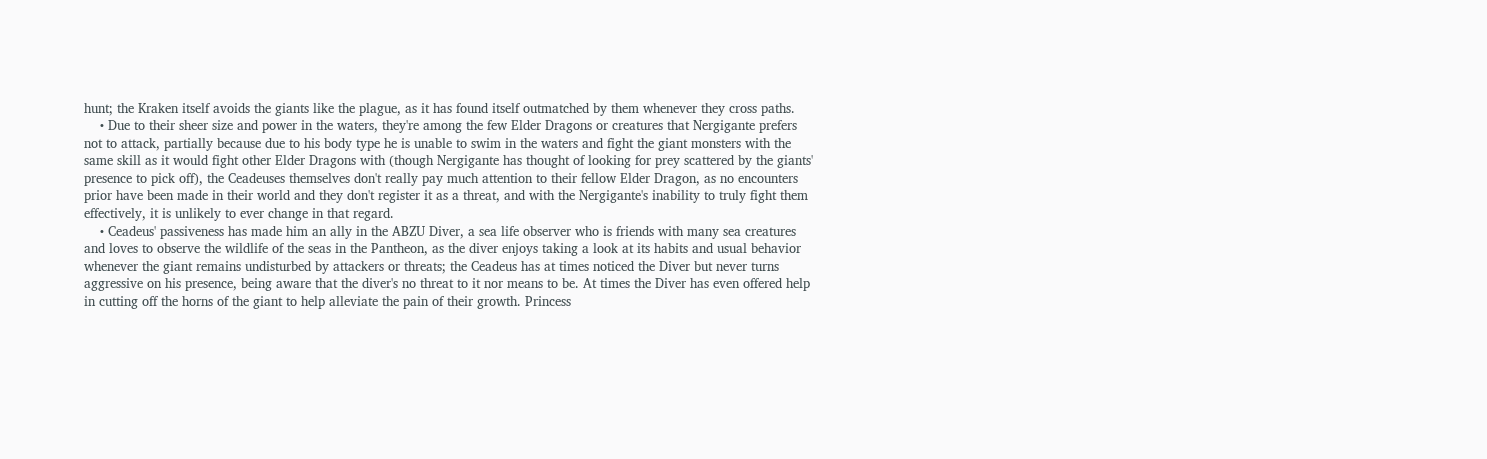hunt; the Kraken itself avoids the giants like the plague, as it has found itself outmatched by them whenever they cross paths.
    • Due to their sheer size and power in the waters, they're among the few Elder Dragons or creatures that Nergigante prefers not to attack, partially because due to his body type he is unable to swim in the waters and fight the giant monsters with the same skill as it would fight other Elder Dragons with (though Nergigante has thought of looking for prey scattered by the giants' presence to pick off), the Ceadeuses themselves don't really pay much attention to their fellow Elder Dragon, as no encounters prior have been made in their world and they don't register it as a threat, and with the Nergigante's inability to truly fight them effectively, it is unlikely to ever change in that regard.
    • Ceadeus' passiveness has made him an ally in the ABZU Diver, a sea life observer who is friends with many sea creatures and loves to observe the wildlife of the seas in the Pantheon, as the diver enjoys taking a look at its habits and usual behavior whenever the giant remains undisturbed by attackers or threats; the Ceadeus has at times noticed the Diver but never turns aggressive on his presence, being aware that the diver's no threat to it nor means to be. At times the Diver has even offered help in cutting off the horns of the giant to help alleviate the pain of their growth. Princess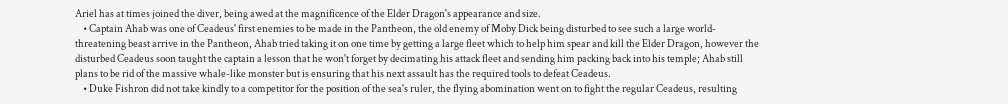Ariel has at times joined the diver, being awed at the magnificence of the Elder Dragon's appearance and size.
    • Captain Ahab was one of Ceadeus' first enemies to be made in the Pantheon, the old enemy of Moby Dick being disturbed to see such a large world-threatening beast arrive in the Pantheon, Ahab tried taking it on one time by getting a large fleet which to help him spear and kill the Elder Dragon, however the disturbed Ceadeus soon taught the captain a lesson that he won't forget by decimating his attack fleet and sending him packing back into his temple; Ahab still plans to be rid of the massive whale-like monster but is ensuring that his next assault has the required tools to defeat Ceadeus.
    • Duke Fishron did not take kindly to a competitor for the position of the sea's ruler, the flying abomination went on to fight the regular Ceadeus, resulting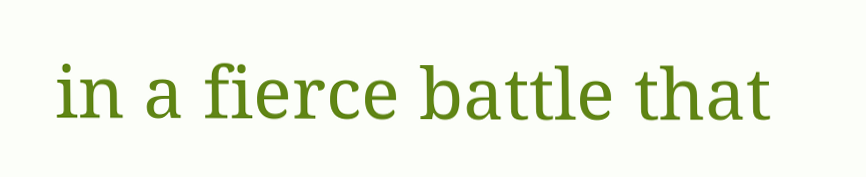in a fierce battle that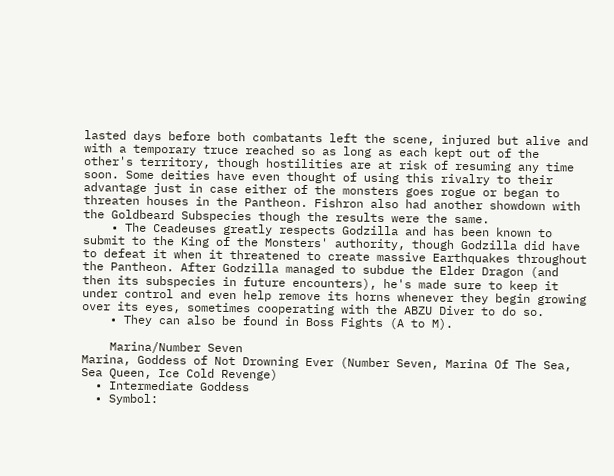lasted days before both combatants left the scene, injured but alive and with a temporary truce reached so as long as each kept out of the other's territory, though hostilities are at risk of resuming any time soon. Some deities have even thought of using this rivalry to their advantage just in case either of the monsters goes rogue or began to threaten houses in the Pantheon. Fishron also had another showdown with the Goldbeard Subspecies though the results were the same.
    • The Ceadeuses greatly respects Godzilla and has been known to submit to the King of the Monsters' authority, though Godzilla did have to defeat it when it threatened to create massive Earthquakes throughout the Pantheon. After Godzilla managed to subdue the Elder Dragon (and then its subspecies in future encounters), he's made sure to keep it under control and even help remove its horns whenever they begin growing over its eyes, sometimes cooperating with the ABZU Diver to do so.
    • They can also be found in Boss Fights (A to M).

    Marina/Number Seven
Marina, Goddess of Not Drowning Ever (Number Seven, Marina Of The Sea, Sea Queen, Ice Cold Revenge)
  • Intermediate Goddess
  • Symbol: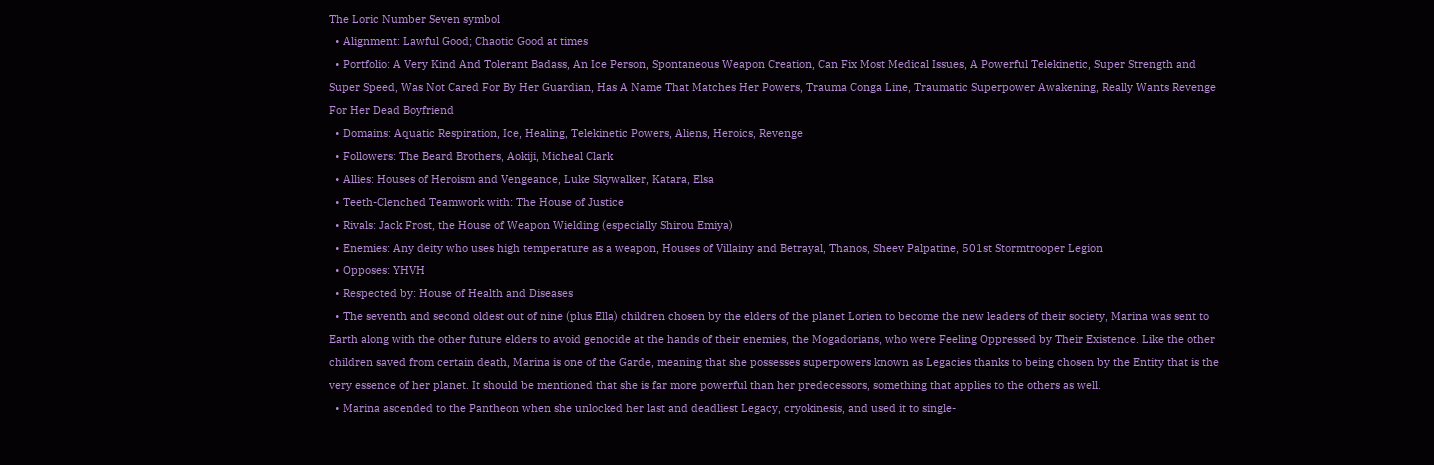The Loric Number Seven symbol
  • Alignment: Lawful Good; Chaotic Good at times
  • Portfolio: A Very Kind And Tolerant Badass, An Ice Person, Spontaneous Weapon Creation, Can Fix Most Medical Issues, A Powerful Telekinetic, Super Strength and Super Speed, Was Not Cared For By Her Guardian, Has A Name That Matches Her Powers, Trauma Conga Line, Traumatic Superpower Awakening, Really Wants Revenge For Her Dead Boyfriend
  • Domains: Aquatic Respiration, Ice, Healing, Telekinetic Powers, Aliens, Heroics, Revenge
  • Followers: The Beard Brothers, Aokiji, Micheal Clark
  • Allies: Houses of Heroism and Vengeance, Luke Skywalker, Katara, Elsa
  • Teeth-Clenched Teamwork with: The House of Justice
  • Rivals: Jack Frost, the House of Weapon Wielding (especially Shirou Emiya)
  • Enemies: Any deity who uses high temperature as a weapon, Houses of Villainy and Betrayal, Thanos, Sheev Palpatine, 501st Stormtrooper Legion
  • Opposes: YHVH
  • Respected by: House of Health and Diseases
  • The seventh and second oldest out of nine (plus Ella) children chosen by the elders of the planet Lorien to become the new leaders of their society, Marina was sent to Earth along with the other future elders to avoid genocide at the hands of their enemies, the Mogadorians, who were Feeling Oppressed by Their Existence. Like the other children saved from certain death, Marina is one of the Garde, meaning that she possesses superpowers known as Legacies thanks to being chosen by the Entity that is the very essence of her planet. It should be mentioned that she is far more powerful than her predecessors, something that applies to the others as well.
  • Marina ascended to the Pantheon when she unlocked her last and deadliest Legacy, cryokinesis, and used it to single-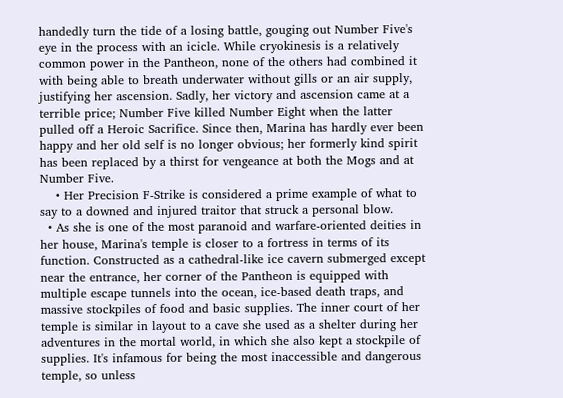handedly turn the tide of a losing battle, gouging out Number Five's eye in the process with an icicle. While cryokinesis is a relatively common power in the Pantheon, none of the others had combined it with being able to breath underwater without gills or an air supply, justifying her ascension. Sadly, her victory and ascension came at a terrible price; Number Five killed Number Eight when the latter pulled off a Heroic Sacrifice. Since then, Marina has hardly ever been happy and her old self is no longer obvious; her formerly kind spirit has been replaced by a thirst for vengeance at both the Mogs and at Number Five.
    • Her Precision F-Strike is considered a prime example of what to say to a downed and injured traitor that struck a personal blow.
  • As she is one of the most paranoid and warfare-oriented deities in her house, Marina's temple is closer to a fortress in terms of its function. Constructed as a cathedral-like ice cavern submerged except near the entrance, her corner of the Pantheon is equipped with multiple escape tunnels into the ocean, ice-based death traps, and massive stockpiles of food and basic supplies. The inner court of her temple is similar in layout to a cave she used as a shelter during her adventures in the mortal world, in which she also kept a stockpile of supplies. It's infamous for being the most inaccessible and dangerous temple, so unless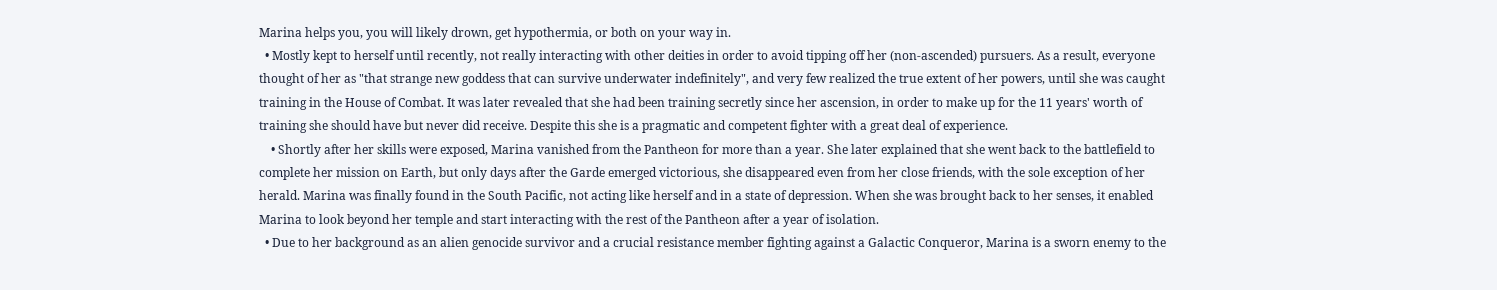Marina helps you, you will likely drown, get hypothermia, or both on your way in.
  • Mostly kept to herself until recently, not really interacting with other deities in order to avoid tipping off her (non-ascended) pursuers. As a result, everyone thought of her as "that strange new goddess that can survive underwater indefinitely", and very few realized the true extent of her powers, until she was caught training in the House of Combat. It was later revealed that she had been training secretly since her ascension, in order to make up for the 11 years' worth of training she should have but never did receive. Despite this she is a pragmatic and competent fighter with a great deal of experience.
    • Shortly after her skills were exposed, Marina vanished from the Pantheon for more than a year. She later explained that she went back to the battlefield to complete her mission on Earth, but only days after the Garde emerged victorious, she disappeared even from her close friends, with the sole exception of her herald. Marina was finally found in the South Pacific, not acting like herself and in a state of depression. When she was brought back to her senses, it enabled Marina to look beyond her temple and start interacting with the rest of the Pantheon after a year of isolation.
  • Due to her background as an alien genocide survivor and a crucial resistance member fighting against a Galactic Conqueror, Marina is a sworn enemy to the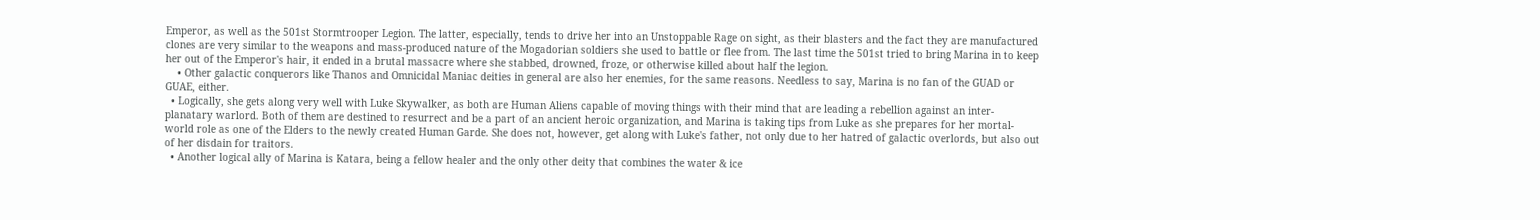Emperor, as well as the 501st Stormtrooper Legion. The latter, especially, tends to drive her into an Unstoppable Rage on sight, as their blasters and the fact they are manufactured clones are very similar to the weapons and mass-produced nature of the Mogadorian soldiers she used to battle or flee from. The last time the 501st tried to bring Marina in to keep her out of the Emperor's hair, it ended in a brutal massacre where she stabbed, drowned, froze, or otherwise killed about half the legion.
    • Other galactic conquerors like Thanos and Omnicidal Maniac deities in general are also her enemies, for the same reasons. Needless to say, Marina is no fan of the GUAD or GUAE, either.
  • Logically, she gets along very well with Luke Skywalker, as both are Human Aliens capable of moving things with their mind that are leading a rebellion against an inter-planatary warlord. Both of them are destined to resurrect and be a part of an ancient heroic organization, and Marina is taking tips from Luke as she prepares for her mortal-world role as one of the Elders to the newly created Human Garde. She does not, however, get along with Luke's father, not only due to her hatred of galactic overlords, but also out of her disdain for traitors.
  • Another logical ally of Marina is Katara, being a fellow healer and the only other deity that combines the water & ice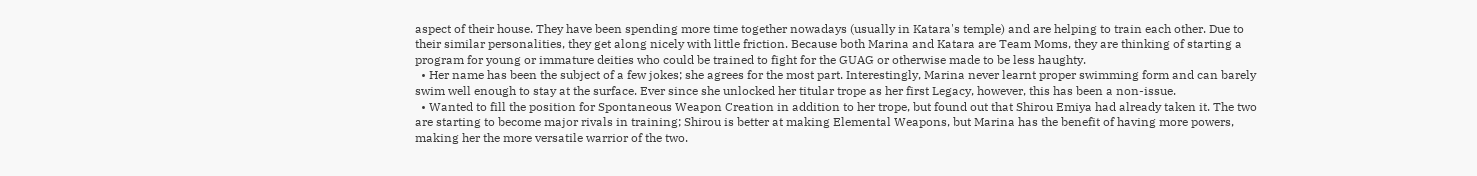aspect of their house. They have been spending more time together nowadays (usually in Katara's temple) and are helping to train each other. Due to their similar personalities, they get along nicely with little friction. Because both Marina and Katara are Team Moms, they are thinking of starting a program for young or immature deities who could be trained to fight for the GUAG or otherwise made to be less haughty.
  • Her name has been the subject of a few jokes; she agrees for the most part. Interestingly, Marina never learnt proper swimming form and can barely swim well enough to stay at the surface. Ever since she unlocked her titular trope as her first Legacy, however, this has been a non-issue.
  • Wanted to fill the position for Spontaneous Weapon Creation in addition to her trope, but found out that Shirou Emiya had already taken it. The two are starting to become major rivals in training; Shirou is better at making Elemental Weapons, but Marina has the benefit of having more powers, making her the more versatile warrior of the two.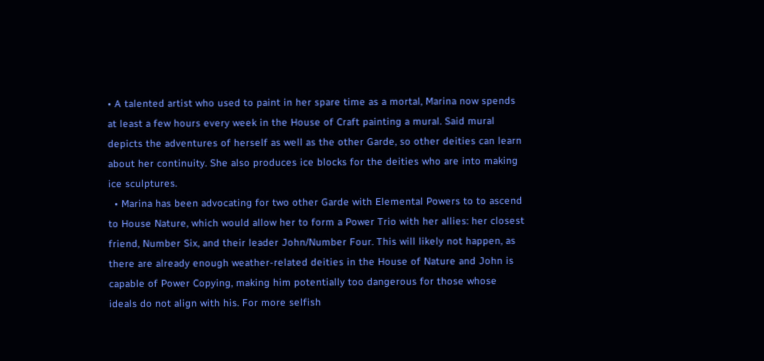• A talented artist who used to paint in her spare time as a mortal, Marina now spends at least a few hours every week in the House of Craft painting a mural. Said mural depicts the adventures of herself as well as the other Garde, so other deities can learn about her continuity. She also produces ice blocks for the deities who are into making ice sculptures.
  • Marina has been advocating for two other Garde with Elemental Powers to to ascend to House Nature, which would allow her to form a Power Trio with her allies: her closest friend, Number Six, and their leader John/Number Four. This will likely not happen, as there are already enough weather-related deities in the House of Nature and John is capable of Power Copying, making him potentially too dangerous for those whose ideals do not align with his. For more selfish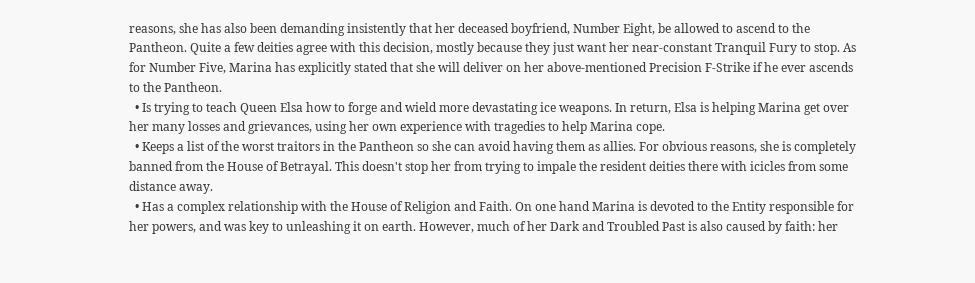reasons, she has also been demanding insistently that her deceased boyfriend, Number Eight, be allowed to ascend to the Pantheon. Quite a few deities agree with this decision, mostly because they just want her near-constant Tranquil Fury to stop. As for Number Five, Marina has explicitly stated that she will deliver on her above-mentioned Precision F-Strike if he ever ascends to the Pantheon.
  • Is trying to teach Queen Elsa how to forge and wield more devastating ice weapons. In return, Elsa is helping Marina get over her many losses and grievances, using her own experience with tragedies to help Marina cope.
  • Keeps a list of the worst traitors in the Pantheon so she can avoid having them as allies. For obvious reasons, she is completely banned from the House of Betrayal. This doesn't stop her from trying to impale the resident deities there with icicles from some distance away.
  • Has a complex relationship with the House of Religion and Faith. On one hand Marina is devoted to the Entity responsible for her powers, and was key to unleashing it on earth. However, much of her Dark and Troubled Past is also caused by faith: her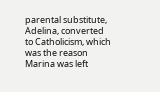parental substitute, Adelina, converted to Catholicism, which was the reason Marina was left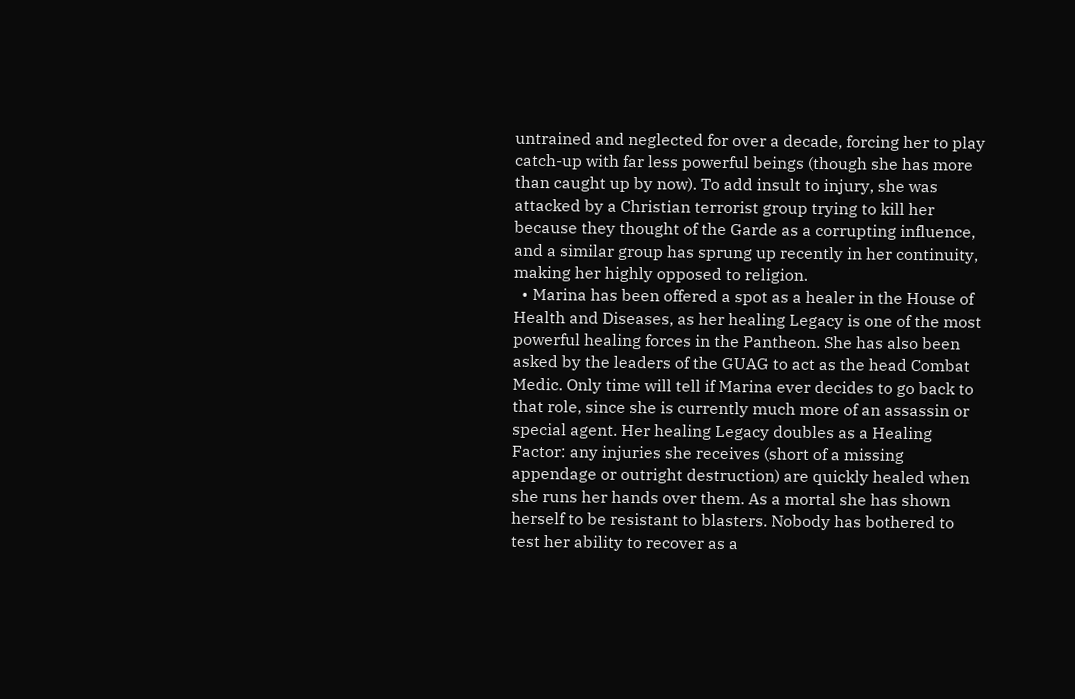untrained and neglected for over a decade, forcing her to play catch-up with far less powerful beings (though she has more than caught up by now). To add insult to injury, she was attacked by a Christian terrorist group trying to kill her because they thought of the Garde as a corrupting influence, and a similar group has sprung up recently in her continuity, making her highly opposed to religion.
  • Marina has been offered a spot as a healer in the House of Health and Diseases, as her healing Legacy is one of the most powerful healing forces in the Pantheon. She has also been asked by the leaders of the GUAG to act as the head Combat Medic. Only time will tell if Marina ever decides to go back to that role, since she is currently much more of an assassin or special agent. Her healing Legacy doubles as a Healing Factor: any injuries she receives (short of a missing appendage or outright destruction) are quickly healed when she runs her hands over them. As a mortal she has shown herself to be resistant to blasters. Nobody has bothered to test her ability to recover as a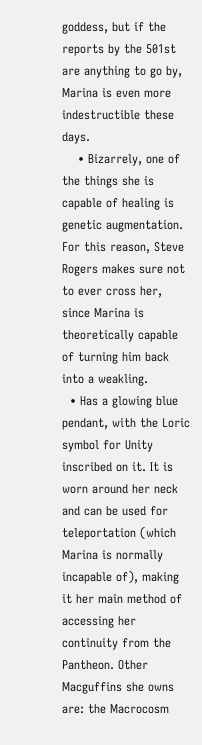goddess, but if the reports by the 501st are anything to go by, Marina is even more indestructible these days.
    • Bizarrely, one of the things she is capable of healing is genetic augmentation. For this reason, Steve Rogers makes sure not to ever cross her, since Marina is theoretically capable of turning him back into a weakling.
  • Has a glowing blue pendant, with the Loric symbol for Unity inscribed on it. It is worn around her neck and can be used for teleportation (which Marina is normally incapable of), making it her main method of accessing her continuity from the Pantheon. Other Macguffins she owns are: the Macrocosm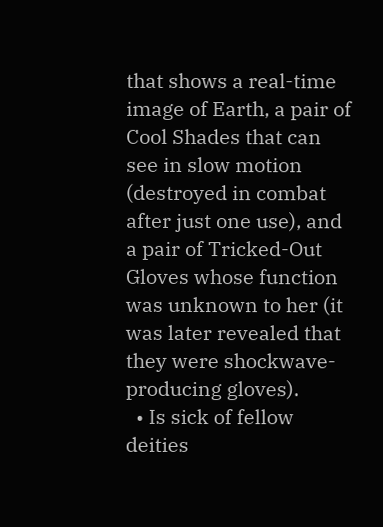that shows a real-time image of Earth, a pair of Cool Shades that can see in slow motion (destroyed in combat after just one use), and a pair of Tricked-Out Gloves whose function was unknown to her (it was later revealed that they were shockwave-producing gloves).
  • Is sick of fellow deities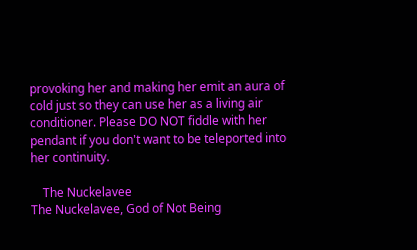provoking her and making her emit an aura of cold just so they can use her as a living air conditioner. Please DO NOT fiddle with her pendant if you don't want to be teleported into her continuity.

    The Nuckelavee
The Nuckelavee, God of Not Being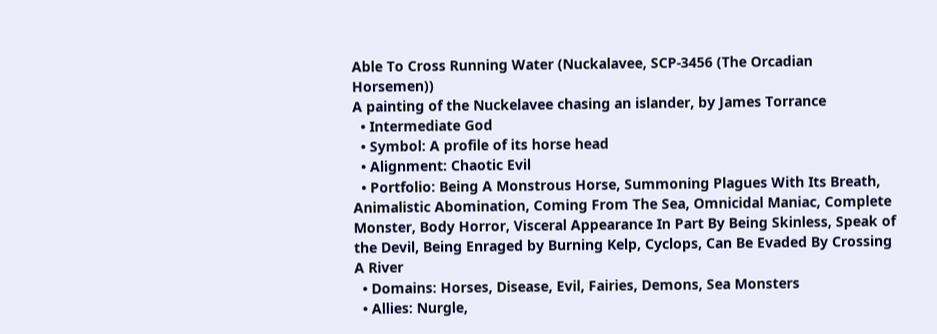Able To Cross Running Water (Nuckalavee, SCP-3456 (The Orcadian Horsemen))
A painting of the Nuckelavee chasing an islander, by James Torrance
  • Intermediate God
  • Symbol: A profile of its horse head
  • Alignment: Chaotic Evil
  • Portfolio: Being A Monstrous Horse, Summoning Plagues With Its Breath, Animalistic Abomination, Coming From The Sea, Omnicidal Maniac, Complete Monster, Body Horror, Visceral Appearance In Part By Being Skinless, Speak of the Devil, Being Enraged by Burning Kelp, Cyclops, Can Be Evaded By Crossing A River
  • Domains: Horses, Disease, Evil, Fairies, Demons, Sea Monsters
  • Allies: Nurgle,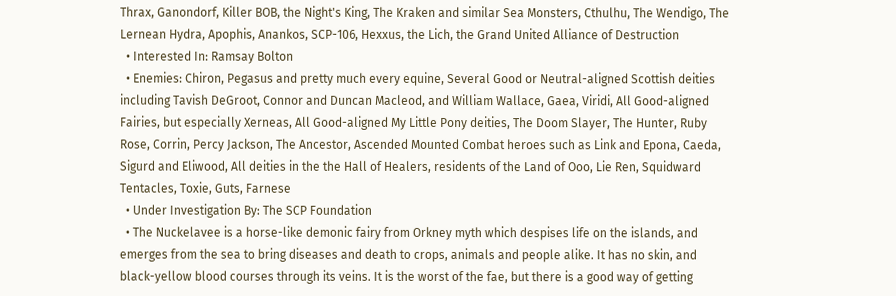Thrax, Ganondorf, Killer BOB, the Night's King, The Kraken and similar Sea Monsters, Cthulhu, The Wendigo, The Lernean Hydra, Apophis, Anankos, SCP-106, Hexxus, the Lich, the Grand United Alliance of Destruction
  • Interested In: Ramsay Bolton
  • Enemies: Chiron, Pegasus and pretty much every equine, Several Good or Neutral-aligned Scottish deities including Tavish DeGroot, Connor and Duncan Macleod, and William Wallace, Gaea, Viridi, All Good-aligned Fairies, but especially Xerneas, All Good-aligned My Little Pony deities, The Doom Slayer, The Hunter, Ruby Rose, Corrin, Percy Jackson, The Ancestor, Ascended Mounted Combat heroes such as Link and Epona, Caeda, Sigurd and Eliwood, All deities in the the Hall of Healers, residents of the Land of Ooo, Lie Ren, Squidward Tentacles, Toxie, Guts, Farnese
  • Under Investigation By: The SCP Foundation
  • The Nuckelavee is a horse-like demonic fairy from Orkney myth which despises life on the islands, and emerges from the sea to bring diseases and death to crops, animals and people alike. It has no skin, and black-yellow blood courses through its veins. It is the worst of the fae, but there is a good way of getting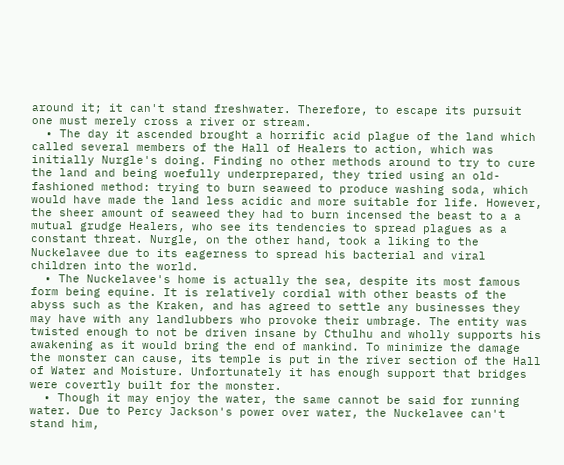around it; it can't stand freshwater. Therefore, to escape its pursuit one must merely cross a river or stream.
  • The day it ascended brought a horrific acid plague of the land which called several members of the Hall of Healers to action, which was initially Nurgle's doing. Finding no other methods around to try to cure the land and being woefully underprepared, they tried using an old-fashioned method: trying to burn seaweed to produce washing soda, which would have made the land less acidic and more suitable for life. However, the sheer amount of seaweed they had to burn incensed the beast to a a mutual grudge Healers, who see its tendencies to spread plagues as a constant threat. Nurgle, on the other hand, took a liking to the Nuckelavee due to its eagerness to spread his bacterial and viral children into the world.
  • The Nuckelavee's home is actually the sea, despite its most famous form being equine. It is relatively cordial with other beasts of the abyss such as the Kraken, and has agreed to settle any businesses they may have with any landlubbers who provoke their umbrage. The entity was twisted enough to not be driven insane by Cthulhu and wholly supports his awakening as it would bring the end of mankind. To minimize the damage the monster can cause, its temple is put in the river section of the Hall of Water and Moisture. Unfortunately it has enough support that bridges were covertly built for the monster.
  • Though it may enjoy the water, the same cannot be said for running water. Due to Percy Jackson's power over water, the Nuckelavee can't stand him,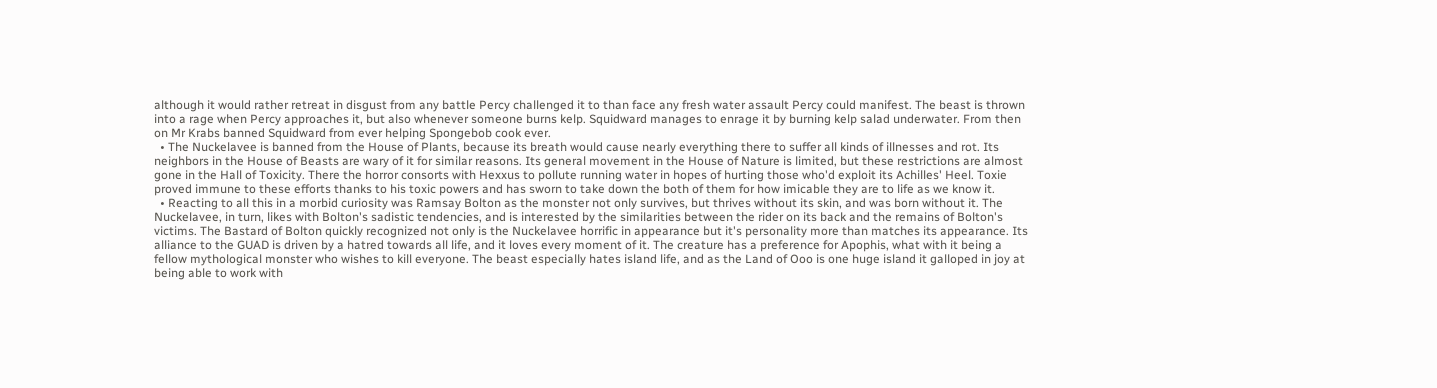although it would rather retreat in disgust from any battle Percy challenged it to than face any fresh water assault Percy could manifest. The beast is thrown into a rage when Percy approaches it, but also whenever someone burns kelp. Squidward manages to enrage it by burning kelp salad underwater. From then on Mr Krabs banned Squidward from ever helping Spongebob cook ever.
  • The Nuckelavee is banned from the House of Plants, because its breath would cause nearly everything there to suffer all kinds of illnesses and rot. Its neighbors in the House of Beasts are wary of it for similar reasons. Its general movement in the House of Nature is limited, but these restrictions are almost gone in the Hall of Toxicity. There the horror consorts with Hexxus to pollute running water in hopes of hurting those who'd exploit its Achilles' Heel. Toxie proved immune to these efforts thanks to his toxic powers and has sworn to take down the both of them for how imicable they are to life as we know it.
  • Reacting to all this in a morbid curiosity was Ramsay Bolton as the monster not only survives, but thrives without its skin, and was born without it. The Nuckelavee, in turn, likes with Bolton's sadistic tendencies, and is interested by the similarities between the rider on its back and the remains of Bolton's victims. The Bastard of Bolton quickly recognized not only is the Nuckelavee horrific in appearance but it's personality more than matches its appearance. Its alliance to the GUAD is driven by a hatred towards all life, and it loves every moment of it. The creature has a preference for Apophis, what with it being a fellow mythological monster who wishes to kill everyone. The beast especially hates island life, and as the Land of Ooo is one huge island it galloped in joy at being able to work with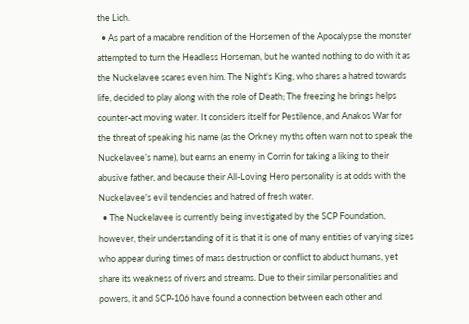the Lich.
  • As part of a macabre rendition of the Horsemen of the Apocalypse the monster attempted to turn the Headless Horseman, but he wanted nothing to do with it as the Nuckelavee scares even him. The Night's King, who shares a hatred towards life, decided to play along with the role of Death; The freezing he brings helps counter-act moving water. It considers itself for Pestilence, and Anakos War for the threat of speaking his name (as the Orkney myths often warn not to speak the Nuckelavee’s name), but earns an enemy in Corrin for taking a liking to their abusive father, and because their All-Loving Hero personality is at odds with the Nuckelavee's evil tendencies and hatred of fresh water.
  • The Nuckelavee is currently being investigated by the SCP Foundation, however, their understanding of it is that it is one of many entities of varying sizes who appear during times of mass destruction or conflict to abduct humans, yet share its weakness of rivers and streams. Due to their similar personalities and powers, it and SCP-106 have found a connection between each other and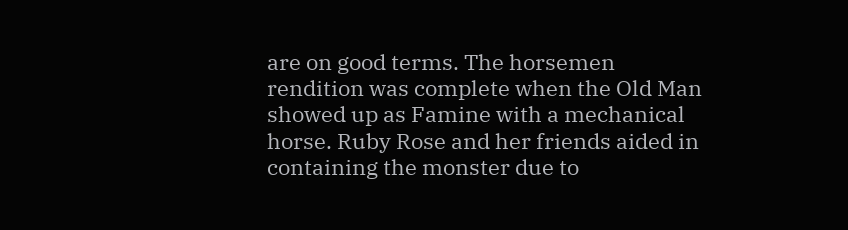are on good terms. The horsemen rendition was complete when the Old Man showed up as Famine with a mechanical horse. Ruby Rose and her friends aided in containing the monster due to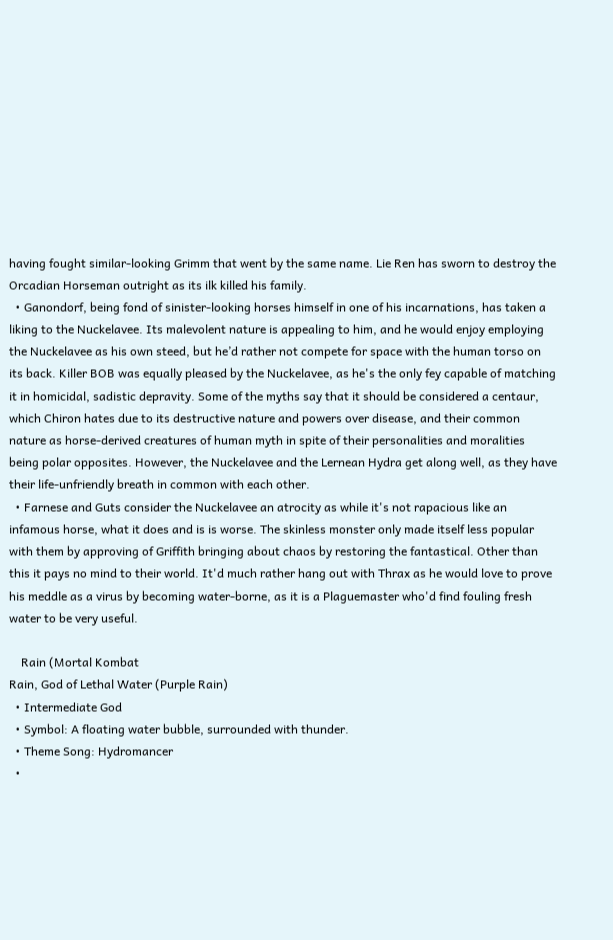having fought similar-looking Grimm that went by the same name. Lie Ren has sworn to destroy the Orcadian Horseman outright as its ilk killed his family.
  • Ganondorf, being fond of sinister-looking horses himself in one of his incarnations, has taken a liking to the Nuckelavee. Its malevolent nature is appealing to him, and he would enjoy employing the Nuckelavee as his own steed, but he’d rather not compete for space with the human torso on its back. Killer BOB was equally pleased by the Nuckelavee, as he's the only fey capable of matching it in homicidal, sadistic depravity. Some of the myths say that it should be considered a centaur, which Chiron hates due to its destructive nature and powers over disease, and their common nature as horse-derived creatures of human myth in spite of their personalities and moralities being polar opposites. However, the Nuckelavee and the Lernean Hydra get along well, as they have their life-unfriendly breath in common with each other.
  • Farnese and Guts consider the Nuckelavee an atrocity as while it's not rapacious like an infamous horse, what it does and is is worse. The skinless monster only made itself less popular with them by approving of Griffith bringing about chaos by restoring the fantastical. Other than this it pays no mind to their world. It'd much rather hang out with Thrax as he would love to prove his meddle as a virus by becoming water-borne, as it is a Plaguemaster who'd find fouling fresh water to be very useful.

    Rain (Mortal Kombat
Rain, God of Lethal Water (Purple Rain)
  • Intermediate God
  • Symbol: A floating water bubble, surrounded with thunder.
  • Theme Song: Hydromancer
  •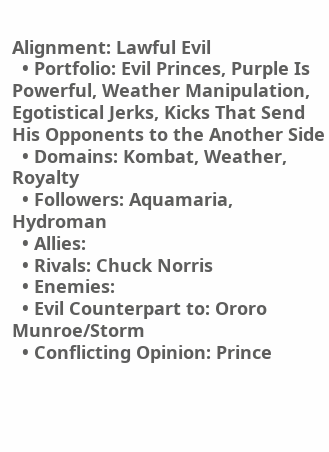Alignment: Lawful Evil
  • Portfolio: Evil Princes, Purple Is Powerful, Weather Manipulation, Egotistical Jerks, Kicks That Send His Opponents to the Another Side
  • Domains: Kombat, Weather, Royalty
  • Followers: Aquamaria, Hydroman
  • Allies:
  • Rivals: Chuck Norris
  • Enemies:
  • Evil Counterpart to: Ororo Munroe/Storm
  • Conflicting Opinion: Prince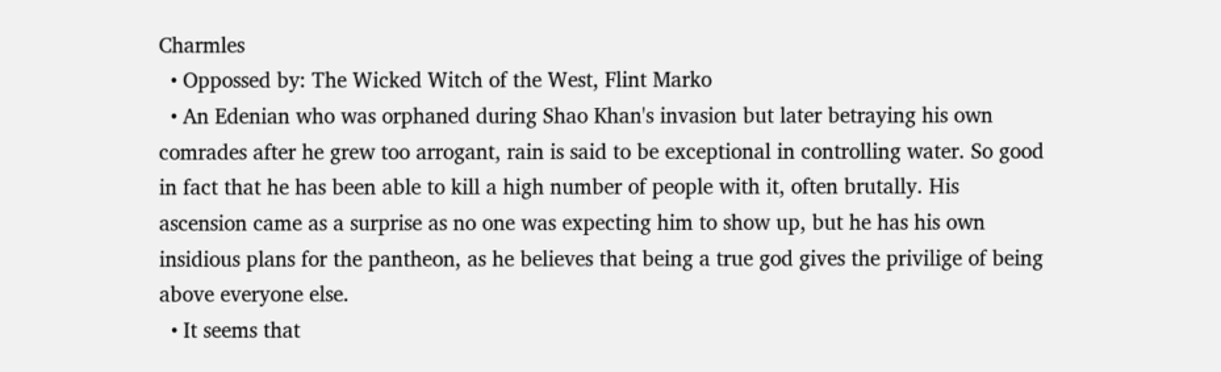Charmles
  • Oppossed by: The Wicked Witch of the West, Flint Marko
  • An Edenian who was orphaned during Shao Khan's invasion but later betraying his own comrades after he grew too arrogant, rain is said to be exceptional in controlling water. So good in fact that he has been able to kill a high number of people with it, often brutally. His ascension came as a surprise as no one was expecting him to show up, but he has his own insidious plans for the pantheon, as he believes that being a true god gives the privilige of being above everyone else.
  • It seems that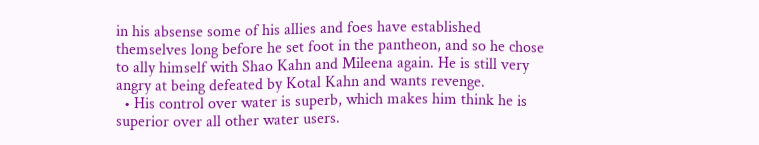in his absense some of his allies and foes have established themselves long before he set foot in the pantheon, and so he chose to ally himself with Shao Kahn and Mileena again. He is still very angry at being defeated by Kotal Kahn and wants revenge.
  • His control over water is superb, which makes him think he is superior over all other water users.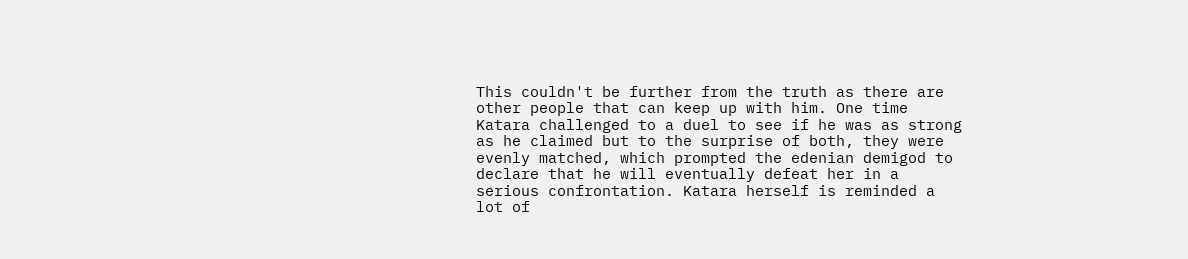This couldn't be further from the truth as there are other people that can keep up with him. One time Katara challenged to a duel to see if he was as strong as he claimed but to the surprise of both, they were evenly matched, which prompted the edenian demigod to declare that he will eventually defeat her in a serious confrontation. Katara herself is reminded a lot of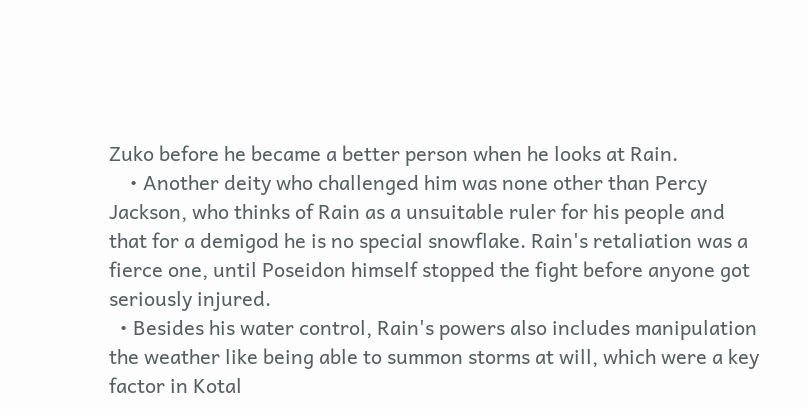Zuko before he became a better person when he looks at Rain.
    • Another deity who challenged him was none other than Percy Jackson, who thinks of Rain as a unsuitable ruler for his people and that for a demigod he is no special snowflake. Rain's retaliation was a fierce one, until Poseidon himself stopped the fight before anyone got seriously injured.
  • Besides his water control, Rain's powers also includes manipulation the weather like being able to summon storms at will, which were a key factor in Kotal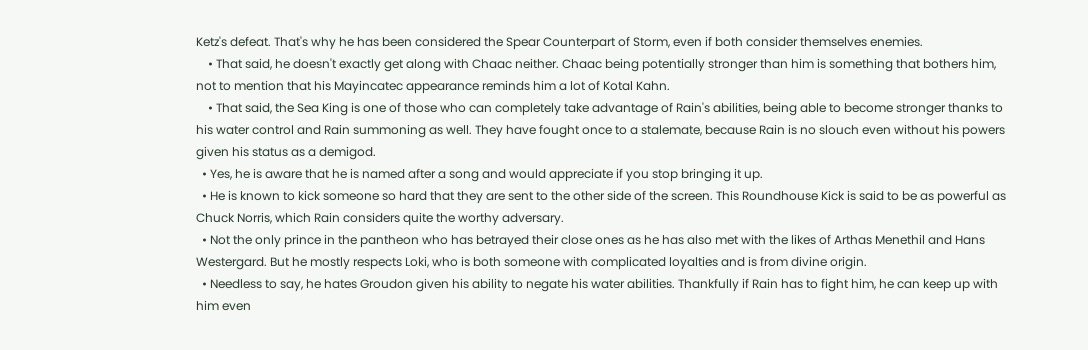Ketz's defeat. That's why he has been considered the Spear Counterpart of Storm, even if both consider themselves enemies.
    • That said, he doesn't exactly get along with Chaac neither. Chaac being potentially stronger than him is something that bothers him, not to mention that his Mayincatec appearance reminds him a lot of Kotal Kahn.
    • That said, the Sea King is one of those who can completely take advantage of Rain's abilities, being able to become stronger thanks to his water control and Rain summoning as well. They have fought once to a stalemate, because Rain is no slouch even without his powers given his status as a demigod.
  • Yes, he is aware that he is named after a song and would appreciate if you stop bringing it up.
  • He is known to kick someone so hard that they are sent to the other side of the screen. This Roundhouse Kick is said to be as powerful as Chuck Norris, which Rain considers quite the worthy adversary.
  • Not the only prince in the pantheon who has betrayed their close ones as he has also met with the likes of Arthas Menethil and Hans Westergard. But he mostly respects Loki, who is both someone with complicated loyalties and is from divine origin.
  • Needless to say, he hates Groudon given his ability to negate his water abilities. Thankfully if Rain has to fight him, he can keep up with him even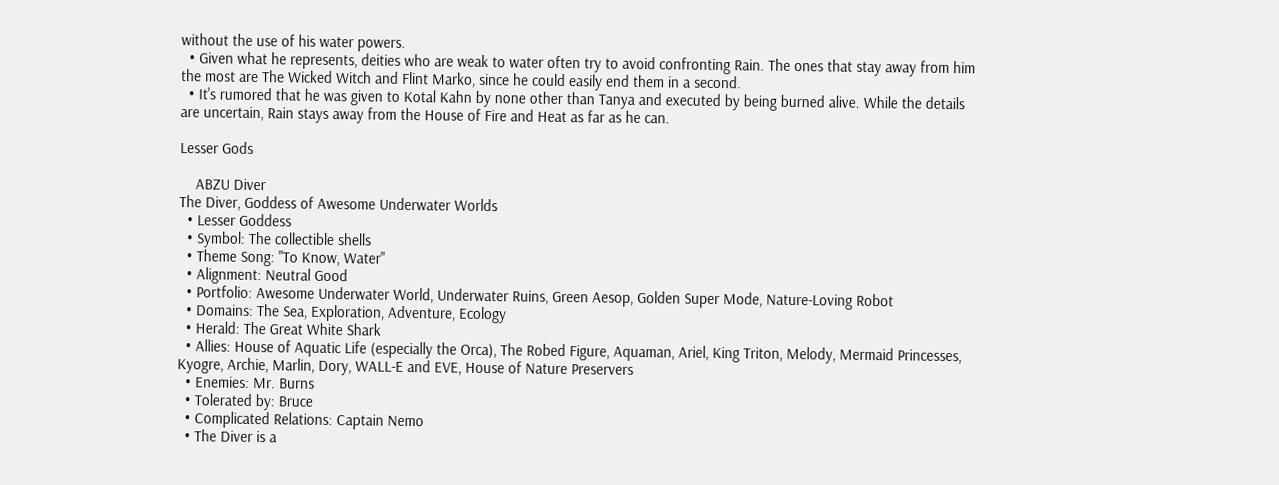without the use of his water powers.
  • Given what he represents, deities who are weak to water often try to avoid confronting Rain. The ones that stay away from him the most are The Wicked Witch and Flint Marko, since he could easily end them in a second.
  • It's rumored that he was given to Kotal Kahn by none other than Tanya and executed by being burned alive. While the details are uncertain, Rain stays away from the House of Fire and Heat as far as he can.

Lesser Gods

    ABZU Diver
The Diver, Goddess of Awesome Underwater Worlds
  • Lesser Goddess
  • Symbol: The collectible shells
  • Theme Song: "To Know, Water"
  • Alignment: Neutral Good
  • Portfolio: Awesome Underwater World, Underwater Ruins, Green Aesop, Golden Super Mode, Nature-Loving Robot
  • Domains: The Sea, Exploration, Adventure, Ecology
  • Herald: The Great White Shark
  • Allies: House of Aquatic Life (especially the Orca), The Robed Figure, Aquaman, Ariel, King Triton, Melody, Mermaid Princesses, Kyogre, Archie, Marlin, Dory, WALL-E and EVE, House of Nature Preservers
  • Enemies: Mr. Burns
  • Tolerated by: Bruce
  • Complicated Relations: Captain Nemo
  • The Diver is a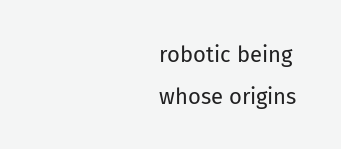robotic being whose origins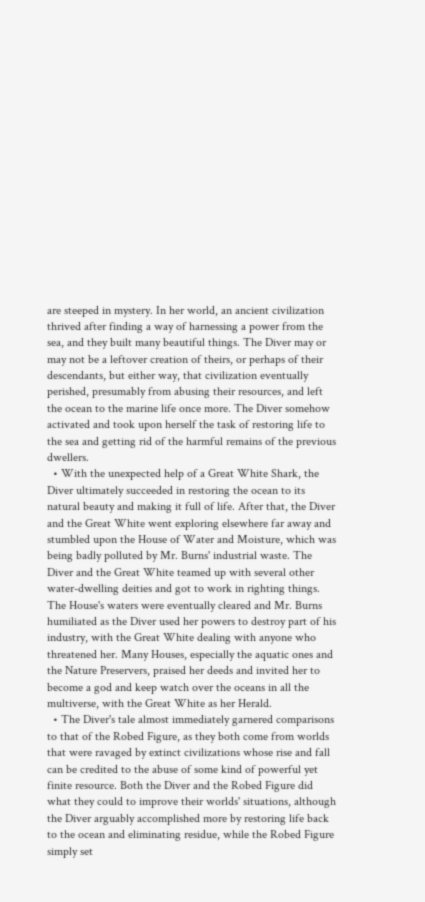are steeped in mystery. In her world, an ancient civilization thrived after finding a way of harnessing a power from the sea, and they built many beautiful things. The Diver may or may not be a leftover creation of theirs, or perhaps of their descendants, but either way, that civilization eventually perished, presumably from abusing their resources, and left the ocean to the marine life once more. The Diver somehow activated and took upon herself the task of restoring life to the sea and getting rid of the harmful remains of the previous dwellers.
  • With the unexpected help of a Great White Shark, the Diver ultimately succeeded in restoring the ocean to its natural beauty and making it full of life. After that, the Diver and the Great White went exploring elsewhere far away and stumbled upon the House of Water and Moisture, which was being badly polluted by Mr. Burns' industrial waste. The Diver and the Great White teamed up with several other water-dwelling deities and got to work in righting things. The House's waters were eventually cleared and Mr. Burns humiliated as the Diver used her powers to destroy part of his industry, with the Great White dealing with anyone who threatened her. Many Houses, especially the aquatic ones and the Nature Preservers, praised her deeds and invited her to become a god and keep watch over the oceans in all the multiverse, with the Great White as her Herald.
  • The Diver's tale almost immediately garnered comparisons to that of the Robed Figure, as they both come from worlds that were ravaged by extinct civilizations whose rise and fall can be credited to the abuse of some kind of powerful yet finite resource. Both the Diver and the Robed Figure did what they could to improve their worlds' situations, although the Diver arguably accomplished more by restoring life back to the ocean and eliminating residue, while the Robed Figure simply set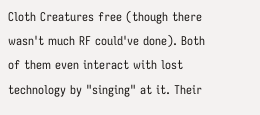Cloth Creatures free (though there wasn't much RF could've done). Both of them even interact with lost technology by "singing" at it. Their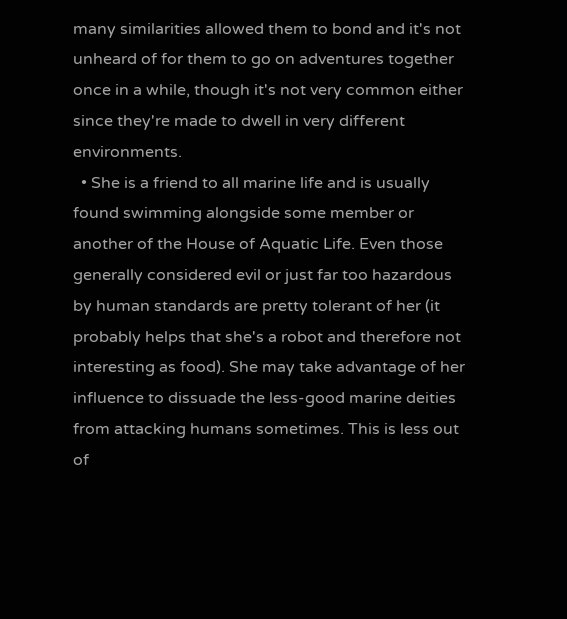many similarities allowed them to bond and it's not unheard of for them to go on adventures together once in a while, though it's not very common either since they're made to dwell in very different environments.
  • She is a friend to all marine life and is usually found swimming alongside some member or another of the House of Aquatic Life. Even those generally considered evil or just far too hazardous by human standards are pretty tolerant of her (it probably helps that she's a robot and therefore not interesting as food). She may take advantage of her influence to dissuade the less-good marine deities from attacking humans sometimes. This is less out of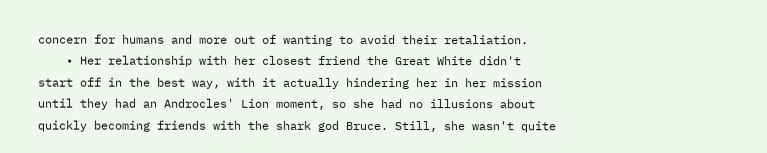concern for humans and more out of wanting to avoid their retaliation.
    • Her relationship with her closest friend the Great White didn't start off in the best way, with it actually hindering her in her mission until they had an Androcles' Lion moment, so she had no illusions about quickly becoming friends with the shark god Bruce. Still, she wasn't quite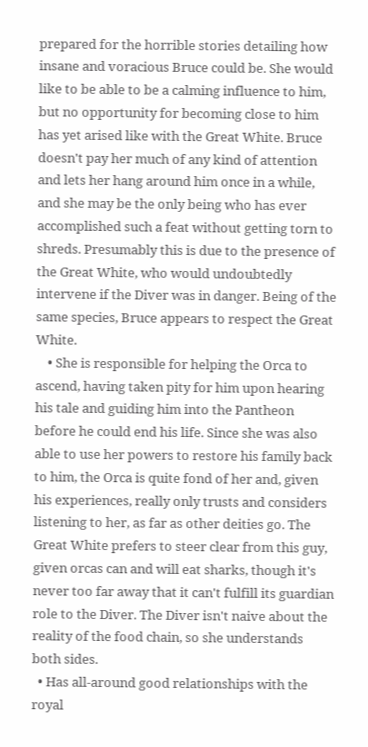prepared for the horrible stories detailing how insane and voracious Bruce could be. She would like to be able to be a calming influence to him, but no opportunity for becoming close to him has yet arised like with the Great White. Bruce doesn't pay her much of any kind of attention and lets her hang around him once in a while, and she may be the only being who has ever accomplished such a feat without getting torn to shreds. Presumably this is due to the presence of the Great White, who would undoubtedly intervene if the Diver was in danger. Being of the same species, Bruce appears to respect the Great White.
    • She is responsible for helping the Orca to ascend, having taken pity for him upon hearing his tale and guiding him into the Pantheon before he could end his life. Since she was also able to use her powers to restore his family back to him, the Orca is quite fond of her and, given his experiences, really only trusts and considers listening to her, as far as other deities go. The Great White prefers to steer clear from this guy, given orcas can and will eat sharks, though it's never too far away that it can't fulfill its guardian role to the Diver. The Diver isn't naive about the reality of the food chain, so she understands both sides.
  • Has all-around good relationships with the royal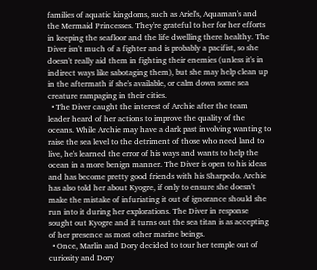families of aquatic kingdoms, such as Ariel's, Aquaman's and the Mermaid Princesses. They're grateful to her for her efforts in keeping the seafloor and the life dwelling there healthy. The Diver isn't much of a fighter and is probably a pacifist, so she doesn't really aid them in fighting their enemies (unless it's in indirect ways like sabotaging them), but she may help clean up in the aftermath if she's available, or calm down some sea creature rampaging in their cities.
  • The Diver caught the interest of Archie after the team leader heard of her actions to improve the quality of the oceans. While Archie may have a dark past involving wanting to raise the sea level to the detriment of those who need land to live, he's learned the error of his ways and wants to help the ocean in a more benign manner. The Diver is open to his ideas and has become pretty good friends with his Sharpedo. Archie has also told her about Kyogre, if only to ensure she doesn't make the mistake of infuriating it out of ignorance should she run into it during her explorations. The Diver in response sought out Kyogre and it turns out the sea titan is as accepting of her presence as most other marine beings.
  • Once, Marlin and Dory decided to tour her temple out of curiosity and Dory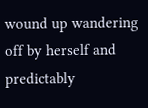wound up wandering off by herself and predictably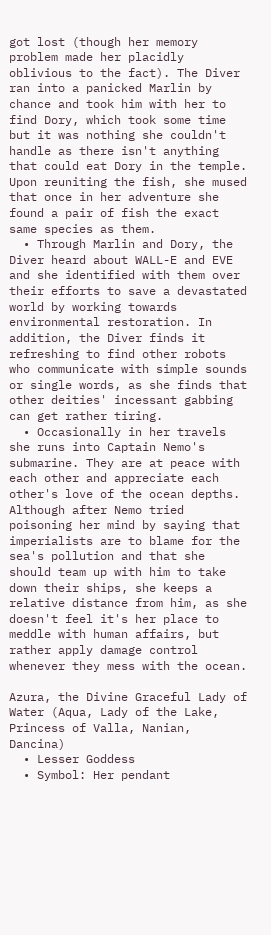got lost (though her memory problem made her placidly oblivious to the fact). The Diver ran into a panicked Marlin by chance and took him with her to find Dory, which took some time but it was nothing she couldn't handle as there isn't anything that could eat Dory in the temple. Upon reuniting the fish, she mused that once in her adventure she found a pair of fish the exact same species as them.
  • Through Marlin and Dory, the Diver heard about WALL-E and EVE and she identified with them over their efforts to save a devastated world by working towards environmental restoration. In addition, the Diver finds it refreshing to find other robots who communicate with simple sounds or single words, as she finds that other deities' incessant gabbing can get rather tiring.
  • Occasionally in her travels she runs into Captain Nemo's submarine. They are at peace with each other and appreciate each other's love of the ocean depths. Although after Nemo tried poisoning her mind by saying that imperialists are to blame for the sea's pollution and that she should team up with him to take down their ships, she keeps a relative distance from him, as she doesn't feel it's her place to meddle with human affairs, but rather apply damage control whenever they mess with the ocean.

Azura, the Divine Graceful Lady of Water (Aqua, Lady of the Lake, Princess of Valla, Nanian, Dancina)
  • Lesser Goddess
  • Symbol: Her pendant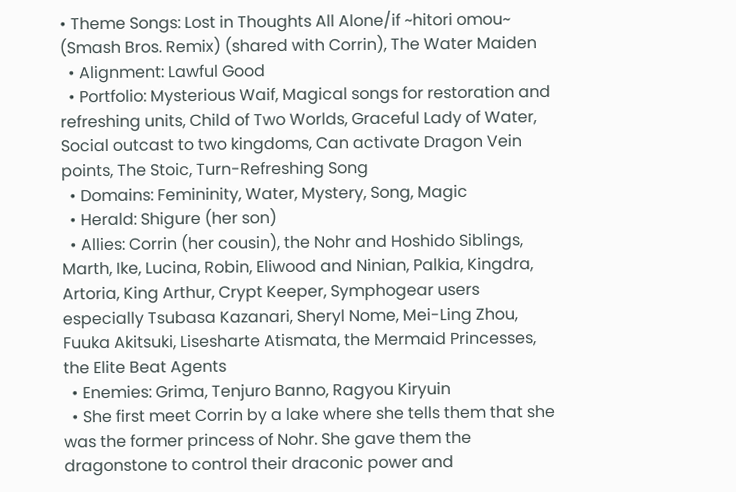• Theme Songs: Lost in Thoughts All Alone/if ~hitori omou~ (Smash Bros. Remix) (shared with Corrin), The Water Maiden
  • Alignment: Lawful Good
  • Portfolio: Mysterious Waif, Magical songs for restoration and refreshing units, Child of Two Worlds, Graceful Lady of Water, Social outcast to two kingdoms, Can activate Dragon Vein points, The Stoic, Turn-Refreshing Song
  • Domains: Femininity, Water, Mystery, Song, Magic
  • Herald: Shigure (her son)
  • Allies: Corrin (her cousin), the Nohr and Hoshido Siblings, Marth, Ike, Lucina, Robin, Eliwood and Ninian, Palkia, Kingdra, Artoria, King Arthur, Crypt Keeper, Symphogear users especially Tsubasa Kazanari, Sheryl Nome, Mei-Ling Zhou, Fuuka Akitsuki, Lisesharte Atismata, the Mermaid Princesses, the Elite Beat Agents
  • Enemies: Grima, Tenjuro Banno, Ragyou Kiryuin
  • She first meet Corrin by a lake where she tells them that she was the former princess of Nohr. She gave them the dragonstone to control their draconic power and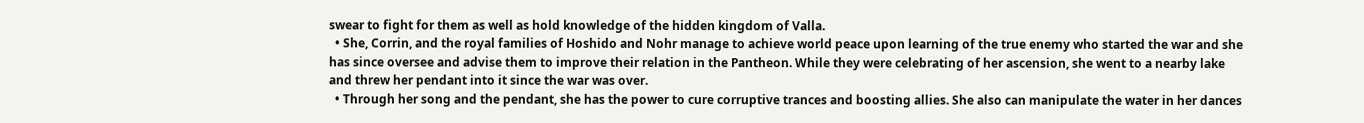swear to fight for them as well as hold knowledge of the hidden kingdom of Valla.
  • She, Corrin, and the royal families of Hoshido and Nohr manage to achieve world peace upon learning of the true enemy who started the war and she has since oversee and advise them to improve their relation in the Pantheon. While they were celebrating of her ascension, she went to a nearby lake and threw her pendant into it since the war was over.
  • Through her song and the pendant, she has the power to cure corruptive trances and boosting allies. She also can manipulate the water in her dances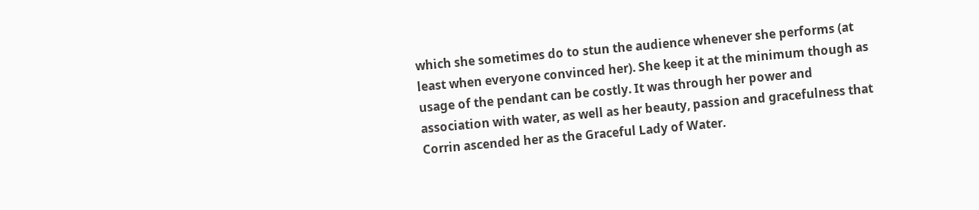which she sometimes do to stun the audience whenever she performs (at least when everyone convinced her). She keep it at the minimum though as usage of the pendant can be costly. It was through her power and association with water, as well as her beauty, passion and gracefulness that Corrin ascended her as the Graceful Lady of Water.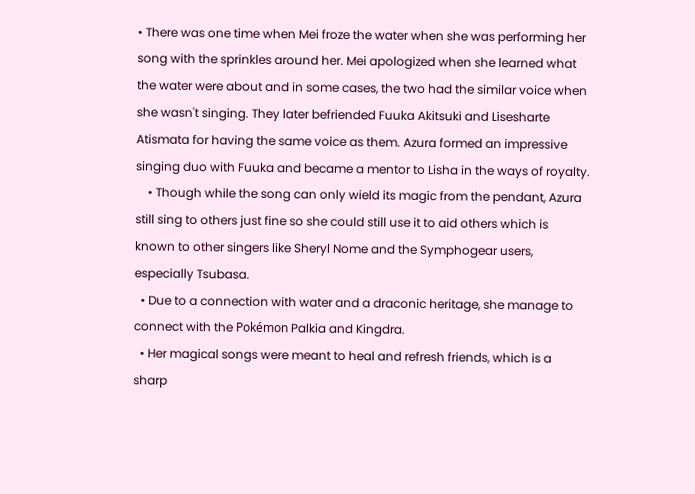• There was one time when Mei froze the water when she was performing her song with the sprinkles around her. Mei apologized when she learned what the water were about and in some cases, the two had the similar voice when she wasn't singing. They later befriended Fuuka Akitsuki and Lisesharte Atismata for having the same voice as them. Azura formed an impressive singing duo with Fuuka and became a mentor to Lisha in the ways of royalty.
    • Though while the song can only wield its magic from the pendant, Azura still sing to others just fine so she could still use it to aid others which is known to other singers like Sheryl Nome and the Symphogear users, especially Tsubasa.
  • Due to a connection with water and a draconic heritage, she manage to connect with the Pokémon Palkia and Kingdra.
  • Her magical songs were meant to heal and refresh friends, which is a sharp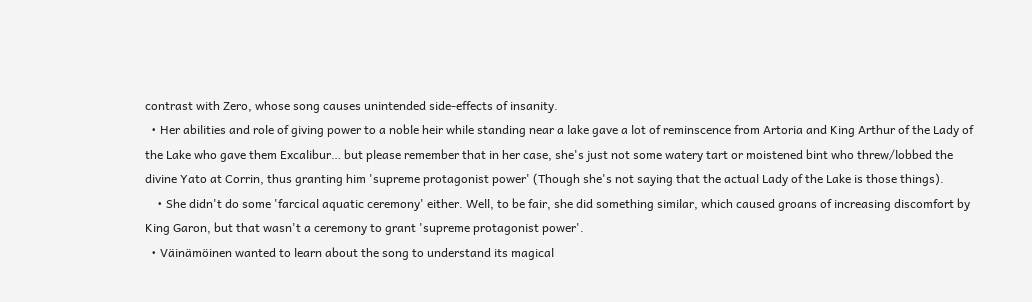contrast with Zero, whose song causes unintended side-effects of insanity.
  • Her abilities and role of giving power to a noble heir while standing near a lake gave a lot of reminscence from Artoria and King Arthur of the Lady of the Lake who gave them Excalibur… but please remember that in her case, she's just not some watery tart or moistened bint who threw/lobbed the divine Yato at Corrin, thus granting him 'supreme protagonist power' (Though she's not saying that the actual Lady of the Lake is those things).
    • She didn't do some 'farcical aquatic ceremony' either. Well, to be fair, she did something similar, which caused groans of increasing discomfort by King Garon, but that wasn't a ceremony to grant 'supreme protagonist power'.
  • Väinämöinen wanted to learn about the song to understand its magical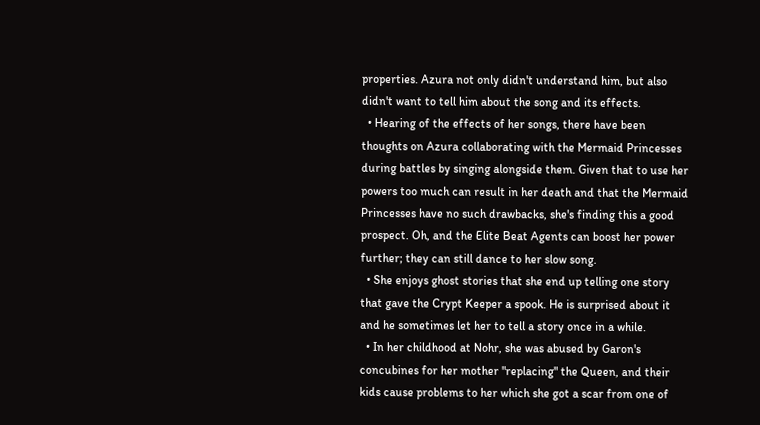properties. Azura not only didn't understand him, but also didn't want to tell him about the song and its effects.
  • Hearing of the effects of her songs, there have been thoughts on Azura collaborating with the Mermaid Princesses during battles by singing alongside them. Given that to use her powers too much can result in her death and that the Mermaid Princesses have no such drawbacks, she's finding this a good prospect. Oh, and the Elite Beat Agents can boost her power further; they can still dance to her slow song.
  • She enjoys ghost stories that she end up telling one story that gave the Crypt Keeper a spook. He is surprised about it and he sometimes let her to tell a story once in a while.
  • In her childhood at Nohr, she was abused by Garon's concubines for her mother "replacing" the Queen, and their kids cause problems to her which she got a scar from one of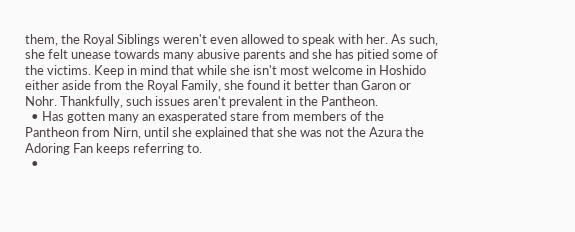them, the Royal Siblings weren't even allowed to speak with her. As such, she felt unease towards many abusive parents and she has pitied some of the victims. Keep in mind that while she isn't most welcome in Hoshido either aside from the Royal Family, she found it better than Garon or Nohr. Thankfully, such issues aren't prevalent in the Pantheon.
  • Has gotten many an exasperated stare from members of the Pantheon from Nirn, until she explained that she was not the Azura the Adoring Fan keeps referring to.
  •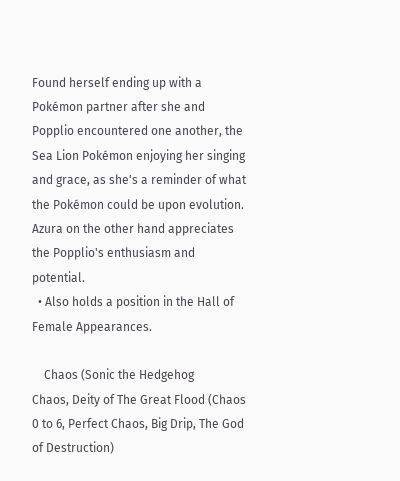Found herself ending up with a Pokémon partner after she and Popplio encountered one another, the Sea Lion Pokémon enjoying her singing and grace, as she's a reminder of what the Pokémon could be upon evolution. Azura on the other hand appreciates the Popplio's enthusiasm and potential.
  • Also holds a position in the Hall of Female Appearances.

    Chaos (Sonic the Hedgehog
Chaos, Deity of The Great Flood (Chaos 0 to 6, Perfect Chaos, Big Drip, The God of Destruction)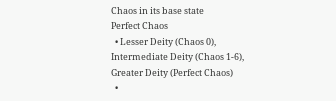Chaos in its base state
Perfect Chaos
  • Lesser Deity (Chaos 0), Intermediate Deity (Chaos 1-6), Greater Deity (Perfect Chaos)
  •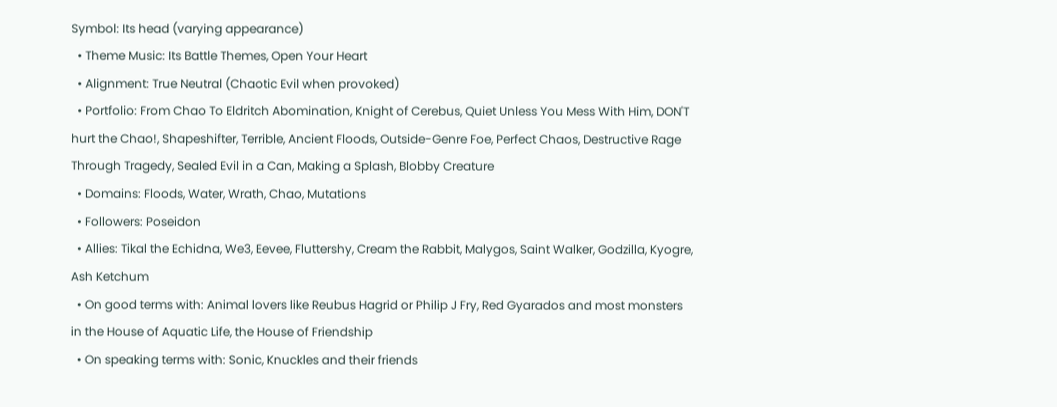Symbol: Its head (varying appearance)
  • Theme Music: Its Battle Themes, Open Your Heart
  • Alignment: True Neutral (Chaotic Evil when provoked)
  • Portfolio: From Chao To Eldritch Abomination, Knight of Cerebus, Quiet Unless You Mess With Him, DON'T hurt the Chao!, Shapeshifter, Terrible, Ancient Floods, Outside-Genre Foe, Perfect Chaos, Destructive Rage Through Tragedy, Sealed Evil in a Can, Making a Splash, Blobby Creature
  • Domains: Floods, Water, Wrath, Chao, Mutations
  • Followers: Poseidon
  • Allies: Tikal the Echidna, We3, Eevee, Fluttershy, Cream the Rabbit, Malygos, Saint Walker, Godzilla, Kyogre, Ash Ketchum
  • On good terms with: Animal lovers like Reubus Hagrid or Philip J Fry, Red Gyarados and most monsters in the House of Aquatic Life, the House of Friendship
  • On speaking terms with: Sonic, Knuckles and their friends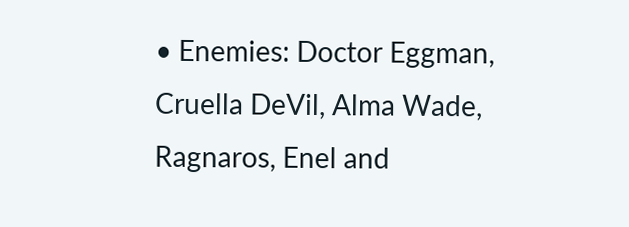• Enemies: Doctor Eggman, Cruella DeVil, Alma Wade, Ragnaros, Enel and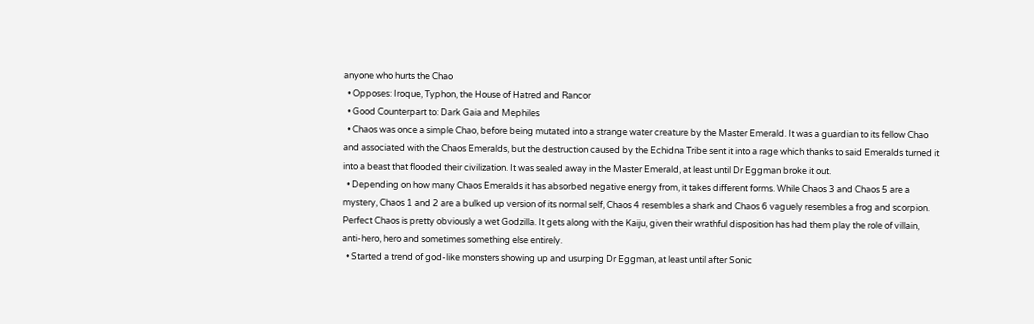anyone who hurts the Chao
  • Opposes: Iroque, Typhon, the House of Hatred and Rancor
  • Good Counterpart to: Dark Gaia and Mephiles
  • Chaos was once a simple Chao, before being mutated into a strange water creature by the Master Emerald. It was a guardian to its fellow Chao and associated with the Chaos Emeralds, but the destruction caused by the Echidna Tribe sent it into a rage which thanks to said Emeralds turned it into a beast that flooded their civilization. It was sealed away in the Master Emerald, at least until Dr Eggman broke it out.
  • Depending on how many Chaos Emeralds it has absorbed negative energy from, it takes different forms. While Chaos 3 and Chaos 5 are a mystery, Chaos 1 and 2 are a bulked up version of its normal self, Chaos 4 resembles a shark and Chaos 6 vaguely resembles a frog and scorpion. Perfect Chaos is pretty obviously a wet Godzilla. It gets along with the Kaiju, given their wrathful disposition has had them play the role of villain, anti-hero, hero and sometimes something else entirely.
  • Started a trend of god-like monsters showing up and usurping Dr Eggman, at least until after Sonic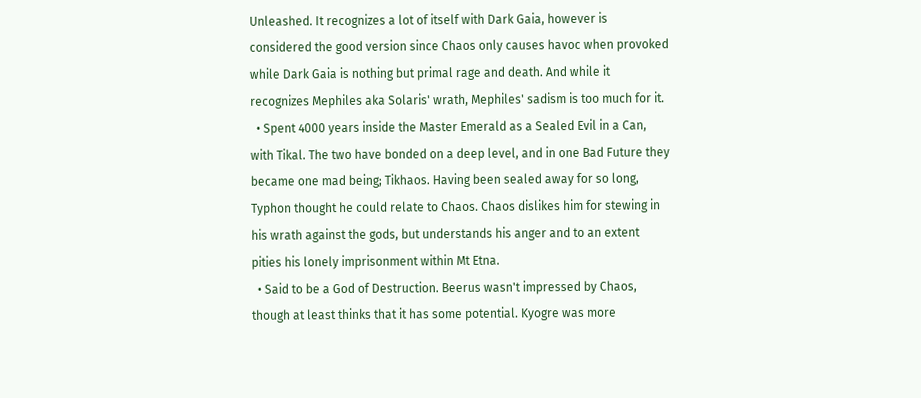Unleashed. It recognizes a lot of itself with Dark Gaia, however is considered the good version since Chaos only causes havoc when provoked while Dark Gaia is nothing but primal rage and death. And while it recognizes Mephiles aka Solaris' wrath, Mephiles' sadism is too much for it.
  • Spent 4000 years inside the Master Emerald as a Sealed Evil in a Can, with Tikal. The two have bonded on a deep level, and in one Bad Future they became one mad being; Tikhaos. Having been sealed away for so long, Typhon thought he could relate to Chaos. Chaos dislikes him for stewing in his wrath against the gods, but understands his anger and to an extent pities his lonely imprisonment within Mt Etna.
  • Said to be a God of Destruction. Beerus wasn't impressed by Chaos, though at least thinks that it has some potential. Kyogre was more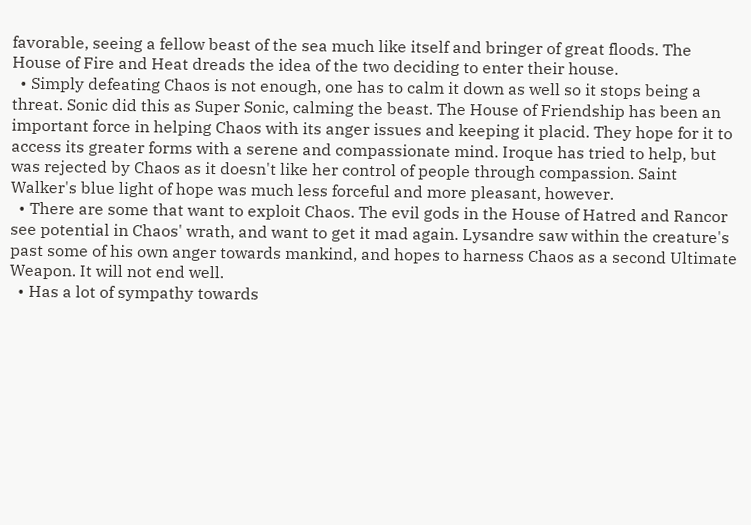favorable, seeing a fellow beast of the sea much like itself and bringer of great floods. The House of Fire and Heat dreads the idea of the two deciding to enter their house.
  • Simply defeating Chaos is not enough, one has to calm it down as well so it stops being a threat. Sonic did this as Super Sonic, calming the beast. The House of Friendship has been an important force in helping Chaos with its anger issues and keeping it placid. They hope for it to access its greater forms with a serene and compassionate mind. Iroque has tried to help, but was rejected by Chaos as it doesn't like her control of people through compassion. Saint Walker's blue light of hope was much less forceful and more pleasant, however.
  • There are some that want to exploit Chaos. The evil gods in the House of Hatred and Rancor see potential in Chaos' wrath, and want to get it mad again. Lysandre saw within the creature's past some of his own anger towards mankind, and hopes to harness Chaos as a second Ultimate Weapon. It will not end well.
  • Has a lot of sympathy towards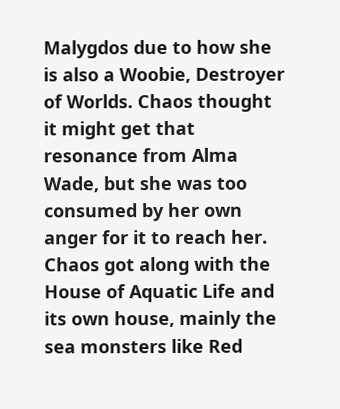Malygdos due to how she is also a Woobie, Destroyer of Worlds. Chaos thought it might get that resonance from Alma Wade, but she was too consumed by her own anger for it to reach her. Chaos got along with the House of Aquatic Life and its own house, mainly the sea monsters like Red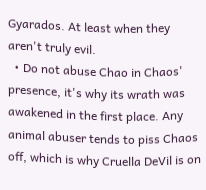Gyarados. At least when they aren't truly evil.
  • Do not abuse Chao in Chaos' presence, it's why its wrath was awakened in the first place. Any animal abuser tends to piss Chaos off, which is why Cruella DeVil is on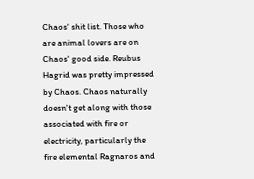Chaos' shit list. Those who are animal lovers are on Chaos' good side. Reubus Hagrid was pretty impressed by Chaos. Chaos naturally doesn't get along with those associated with fire or electricity, particularly the fire elemental Ragnaros and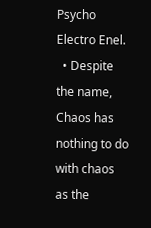Psycho Electro Enel.
  • Despite the name, Chaos has nothing to do with chaos as the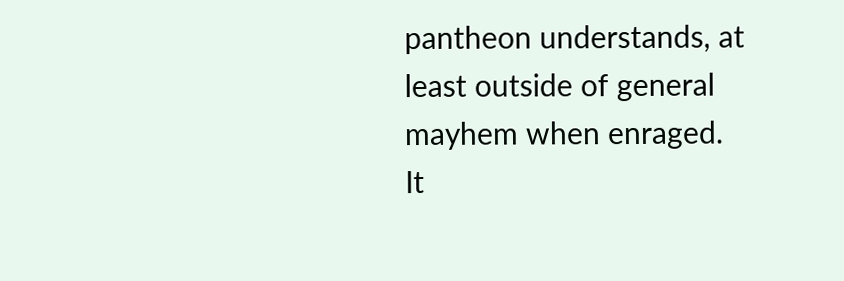pantheon understands, at least outside of general mayhem when enraged. It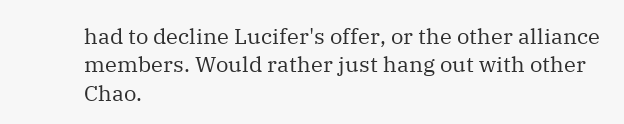had to decline Lucifer's offer, or the other alliance members. Would rather just hang out with other Chao.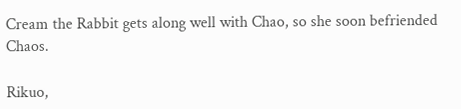Cream the Rabbit gets along well with Chao, so she soon befriended Chaos.

Rikuo,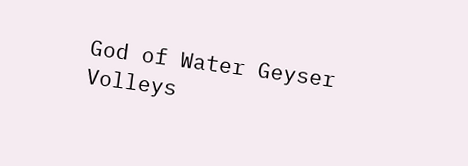God of Water Geyser Volleys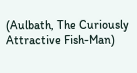(Aulbath, The Curiously Attractive Fish-Man)